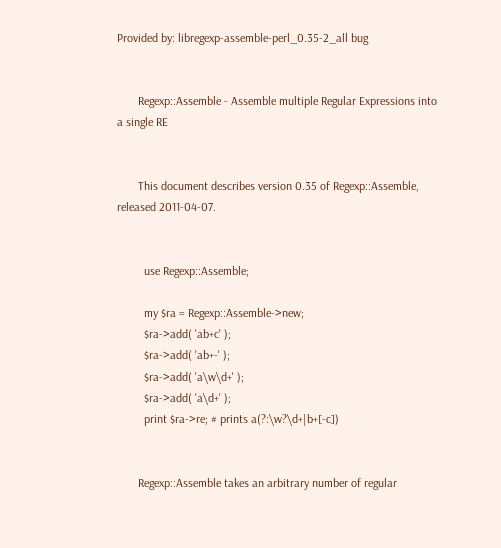Provided by: libregexp-assemble-perl_0.35-2_all bug


       Regexp::Assemble - Assemble multiple Regular Expressions into a single RE


       This document describes version 0.35 of Regexp::Assemble, released 2011-04-07.


         use Regexp::Assemble;

         my $ra = Regexp::Assemble->new;
         $ra->add( 'ab+c' );
         $ra->add( 'ab+-' );
         $ra->add( 'a\w\d+' );
         $ra->add( 'a\d+' );
         print $ra->re; # prints a(?:\w?\d+|b+[-c])


       Regexp::Assemble takes an arbitrary number of regular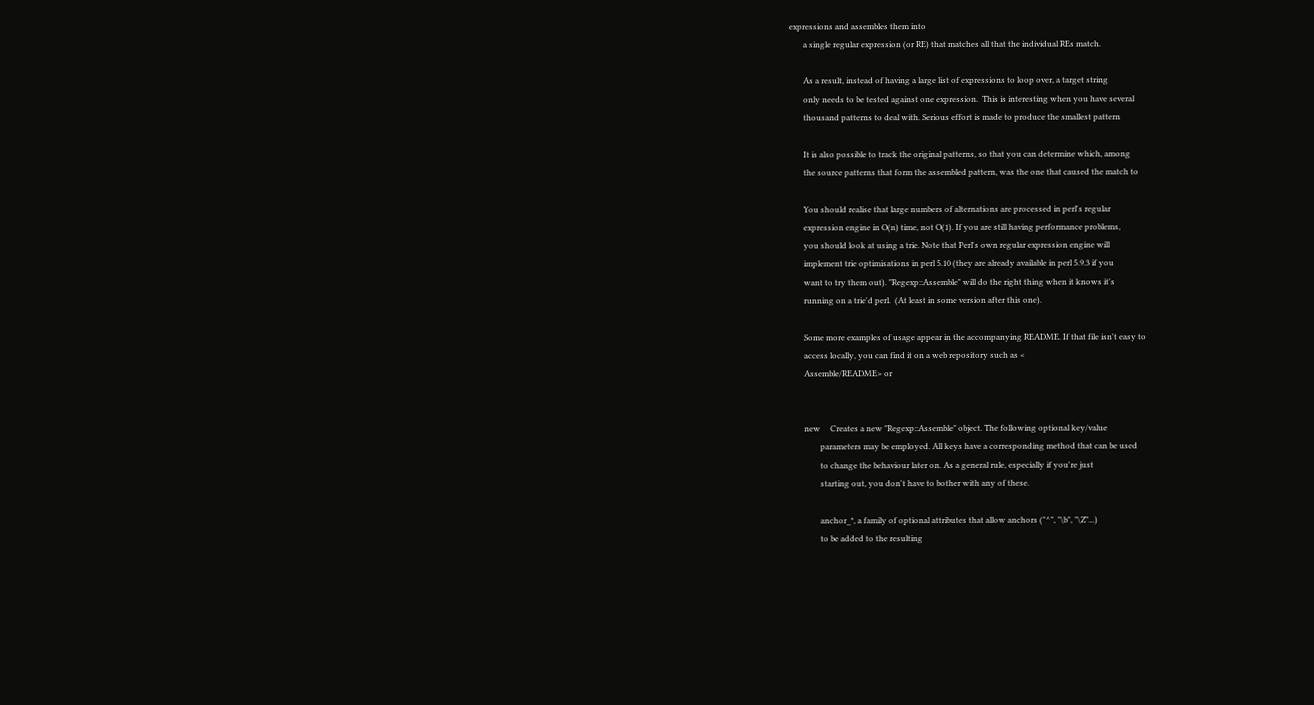expressions and assembles them into
       a single regular expression (or RE) that matches all that the individual REs match.

       As a result, instead of having a large list of expressions to loop over, a target string
       only needs to be tested against one expression.  This is interesting when you have several
       thousand patterns to deal with. Serious effort is made to produce the smallest pattern

       It is also possible to track the original patterns, so that you can determine which, among
       the source patterns that form the assembled pattern, was the one that caused the match to

       You should realise that large numbers of alternations are processed in perl's regular
       expression engine in O(n) time, not O(1). If you are still having performance problems,
       you should look at using a trie. Note that Perl's own regular expression engine will
       implement trie optimisations in perl 5.10 (they are already available in perl 5.9.3 if you
       want to try them out). "Regexp::Assemble" will do the right thing when it knows it's
       running on a trie'd perl.  (At least in some version after this one).

       Some more examples of usage appear in the accompanying README. If that file isn't easy to
       access locally, you can find it on a web repository such as <
       Assemble/README> or


       new     Creates a new "Regexp::Assemble" object. The following optional key/value
               parameters may be employed. All keys have a corresponding method that can be used
               to change the behaviour later on. As a general rule, especially if you're just
               starting out, you don't have to bother with any of these.

               anchor_*, a family of optional attributes that allow anchors ("^", "\b", "\Z"...)
               to be added to the resulting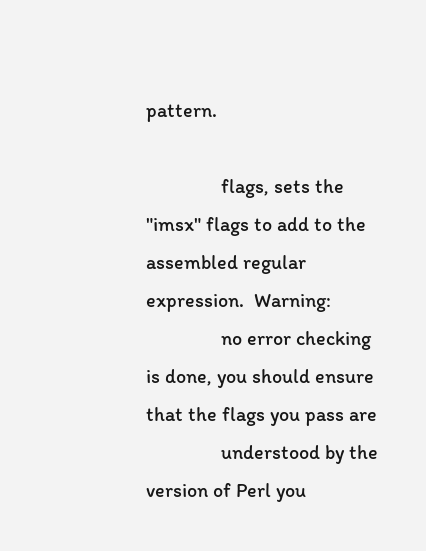pattern.

               flags, sets the "imsx" flags to add to the assembled regular expression.  Warning:
               no error checking is done, you should ensure that the flags you pass are
               understood by the version of Perl you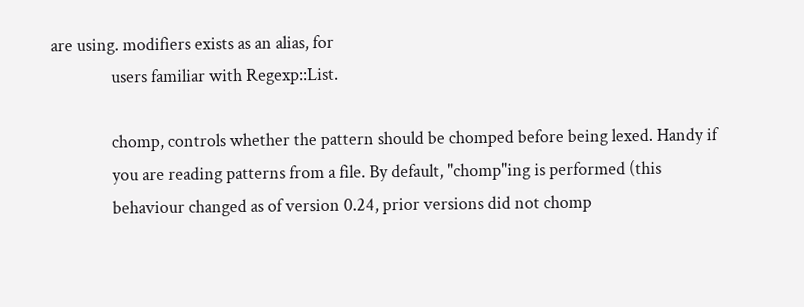are using. modifiers exists as an alias, for
               users familiar with Regexp::List.

               chomp, controls whether the pattern should be chomped before being lexed. Handy if
               you are reading patterns from a file. By default, "chomp"ing is performed (this
               behaviour changed as of version 0.24, prior versions did not chomp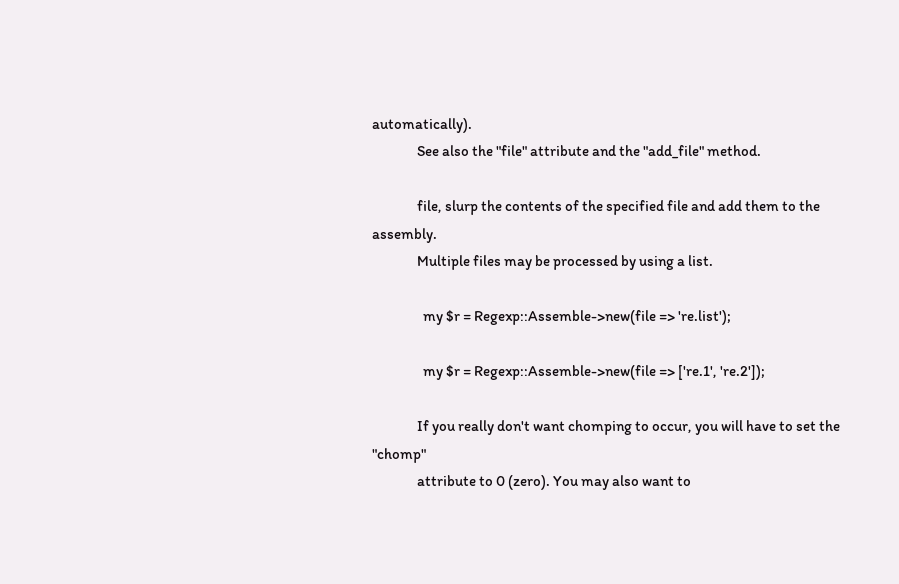automatically).
               See also the "file" attribute and the "add_file" method.

               file, slurp the contents of the specified file and add them to the assembly.
               Multiple files may be processed by using a list.

                 my $r = Regexp::Assemble->new(file => 're.list');

                 my $r = Regexp::Assemble->new(file => ['re.1', 're.2']);

               If you really don't want chomping to occur, you will have to set the "chomp"
               attribute to 0 (zero). You may also want to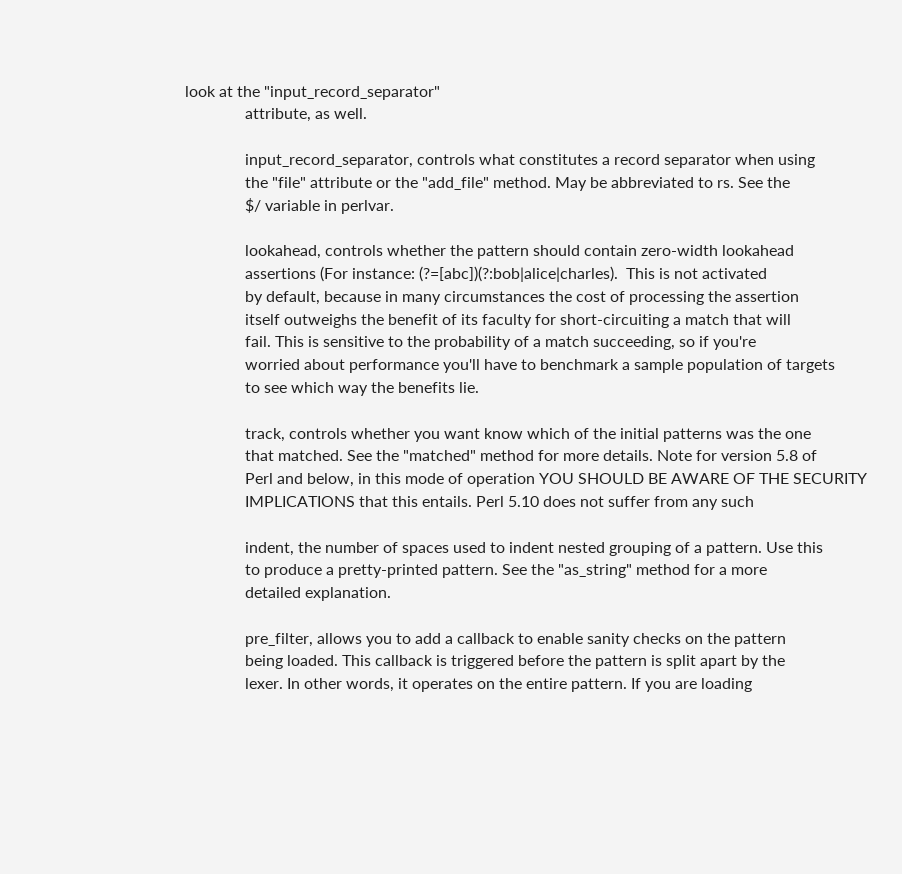look at the "input_record_separator"
               attribute, as well.

               input_record_separator, controls what constitutes a record separator when using
               the "file" attribute or the "add_file" method. May be abbreviated to rs. See the
               $/ variable in perlvar.

               lookahead, controls whether the pattern should contain zero-width lookahead
               assertions (For instance: (?=[abc])(?:bob|alice|charles).  This is not activated
               by default, because in many circumstances the cost of processing the assertion
               itself outweighs the benefit of its faculty for short-circuiting a match that will
               fail. This is sensitive to the probability of a match succeeding, so if you're
               worried about performance you'll have to benchmark a sample population of targets
               to see which way the benefits lie.

               track, controls whether you want know which of the initial patterns was the one
               that matched. See the "matched" method for more details. Note for version 5.8 of
               Perl and below, in this mode of operation YOU SHOULD BE AWARE OF THE SECURITY
               IMPLICATIONS that this entails. Perl 5.10 does not suffer from any such

               indent, the number of spaces used to indent nested grouping of a pattern. Use this
               to produce a pretty-printed pattern. See the "as_string" method for a more
               detailed explanation.

               pre_filter, allows you to add a callback to enable sanity checks on the pattern
               being loaded. This callback is triggered before the pattern is split apart by the
               lexer. In other words, it operates on the entire pattern. If you are loading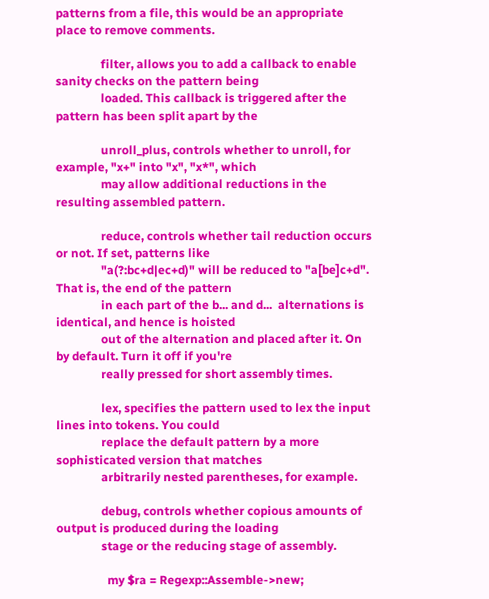patterns from a file, this would be an appropriate place to remove comments.

               filter, allows you to add a callback to enable sanity checks on the pattern being
               loaded. This callback is triggered after the pattern has been split apart by the

               unroll_plus, controls whether to unroll, for example, "x+" into "x", "x*", which
               may allow additional reductions in the resulting assembled pattern.

               reduce, controls whether tail reduction occurs or not. If set, patterns like
               "a(?:bc+d|ec+d)" will be reduced to "a[be]c+d".  That is, the end of the pattern
               in each part of the b... and d...  alternations is identical, and hence is hoisted
               out of the alternation and placed after it. On by default. Turn it off if you're
               really pressed for short assembly times.

               lex, specifies the pattern used to lex the input lines into tokens. You could
               replace the default pattern by a more sophisticated version that matches
               arbitrarily nested parentheses, for example.

               debug, controls whether copious amounts of output is produced during the loading
               stage or the reducing stage of assembly.

                 my $ra = Regexp::Assemble->new;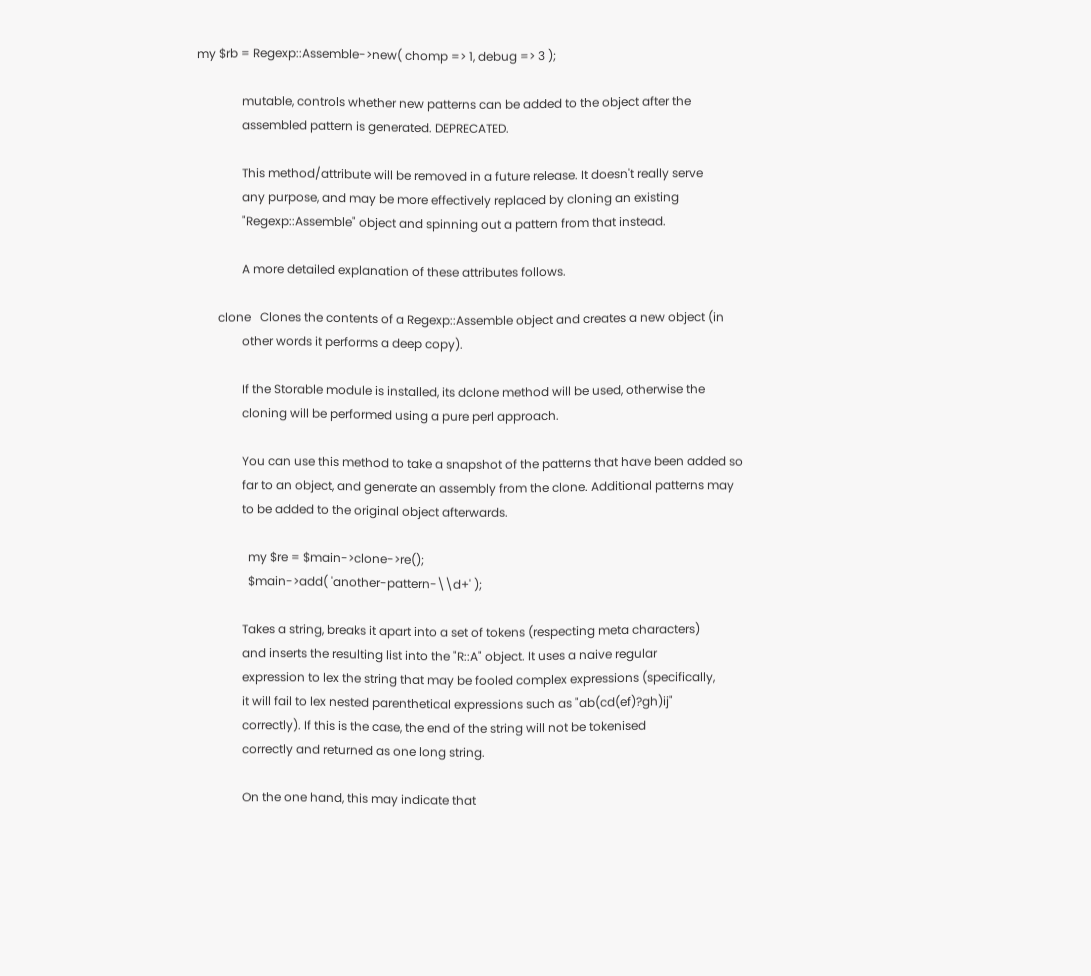my $rb = Regexp::Assemble->new( chomp => 1, debug => 3 );

               mutable, controls whether new patterns can be added to the object after the
               assembled pattern is generated. DEPRECATED.

               This method/attribute will be removed in a future release. It doesn't really serve
               any purpose, and may be more effectively replaced by cloning an existing
               "Regexp::Assemble" object and spinning out a pattern from that instead.

               A more detailed explanation of these attributes follows.

       clone   Clones the contents of a Regexp::Assemble object and creates a new object (in
               other words it performs a deep copy).

               If the Storable module is installed, its dclone method will be used, otherwise the
               cloning will be performed using a pure perl approach.

               You can use this method to take a snapshot of the patterns that have been added so
               far to an object, and generate an assembly from the clone. Additional patterns may
               to be added to the original object afterwards.

                 my $re = $main->clone->re();
                 $main->add( 'another-pattern-\\d+' );

               Takes a string, breaks it apart into a set of tokens (respecting meta characters)
               and inserts the resulting list into the "R::A" object. It uses a naive regular
               expression to lex the string that may be fooled complex expressions (specifically,
               it will fail to lex nested parenthetical expressions such as "ab(cd(ef)?gh)ij"
               correctly). If this is the case, the end of the string will not be tokenised
               correctly and returned as one long string.

               On the one hand, this may indicate that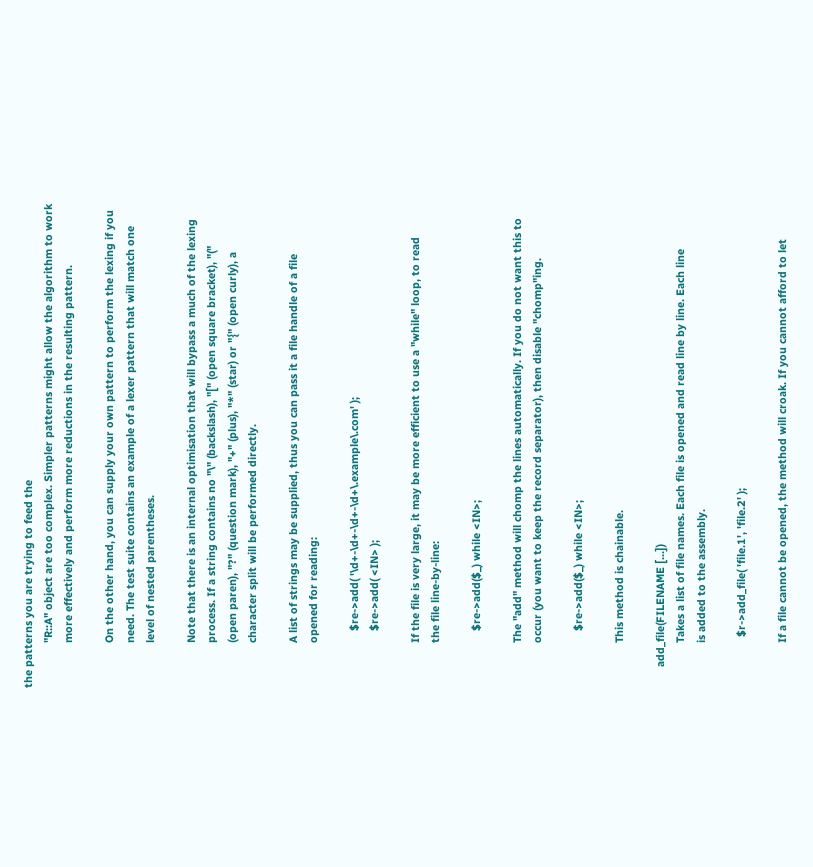the patterns you are trying to feed the
               "R::A" object are too complex. Simpler patterns might allow the algorithm to work
               more effectively and perform more reductions in the resulting pattern.

               On the other hand, you can supply your own pattern to perform the lexing if you
               need. The test suite contains an example of a lexer pattern that will match one
               level of nested parentheses.

               Note that there is an internal optimisation that will bypass a much of the lexing
               process. If a string contains no "\" (backslash), "[" (open square bracket), "("
               (open paren), "?" (question mark), "+" (plus), "*" (star) or "{" (open curly), a
               character split will be performed directly.

               A list of strings may be supplied, thus you can pass it a file handle of a file
               opened for reading:

                   $re->add( '\d+-\d+-\d+-\d+\.example\.com' );
                   $re->add( <IN> );

               If the file is very large, it may be more efficient to use a "while" loop, to read
               the file line-by-line:

                   $re->add($_) while <IN>;

               The "add" method will chomp the lines automatically. If you do not want this to
               occur (you want to keep the record separator), then disable "chomp"ing.

                   $re->add($_) while <IN>;

               This method is chainable.

       add_file(FILENAME [...])
               Takes a list of file names. Each file is opened and read line by line. Each line
               is added to the assembly.

                 $r->add_file( 'file.1', 'file.2' );

               If a file cannot be opened, the method will croak. If you cannot afford to let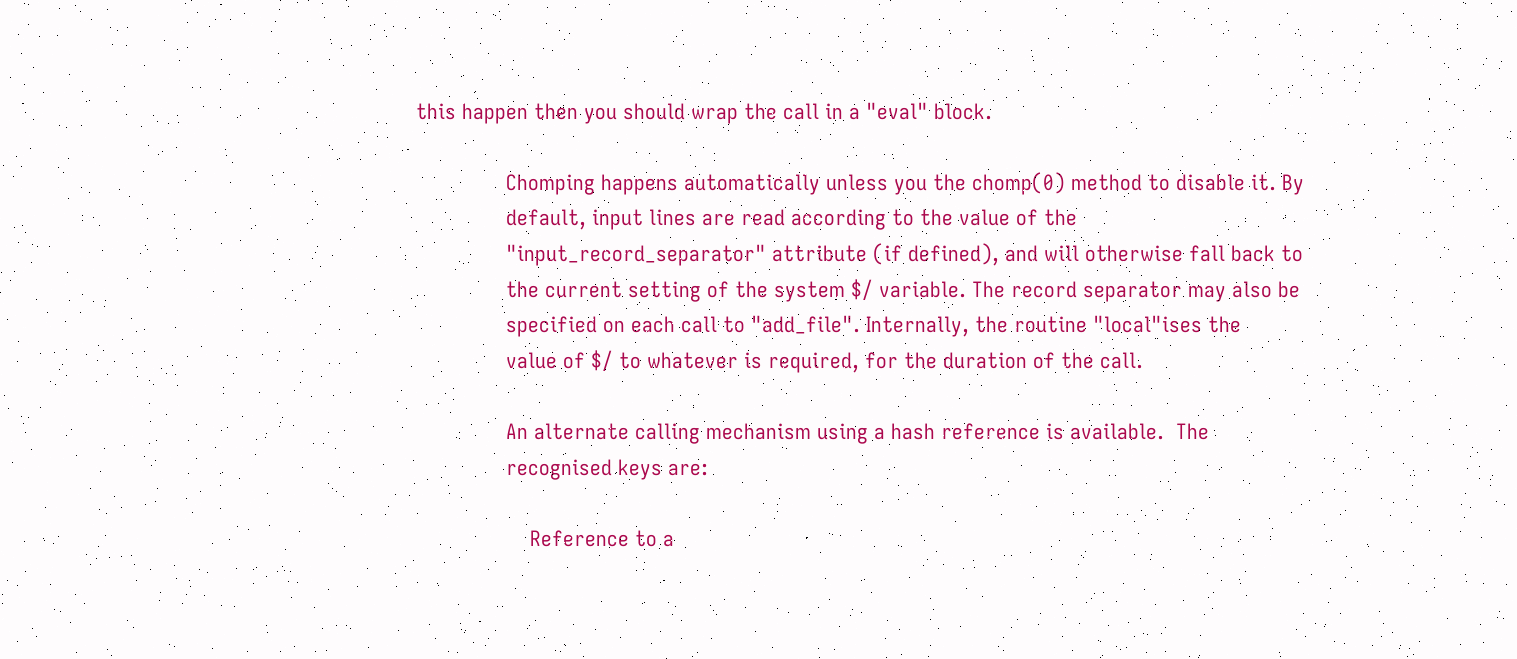this happen then you should wrap the call in a "eval" block.

               Chomping happens automatically unless you the chomp(0) method to disable it. By
               default, input lines are read according to the value of the
               "input_record_separator" attribute (if defined), and will otherwise fall back to
               the current setting of the system $/ variable. The record separator may also be
               specified on each call to "add_file". Internally, the routine "local"ises the
               value of $/ to whatever is required, for the duration of the call.

               An alternate calling mechanism using a hash reference is available.  The
               recognised keys are:

                   Reference to a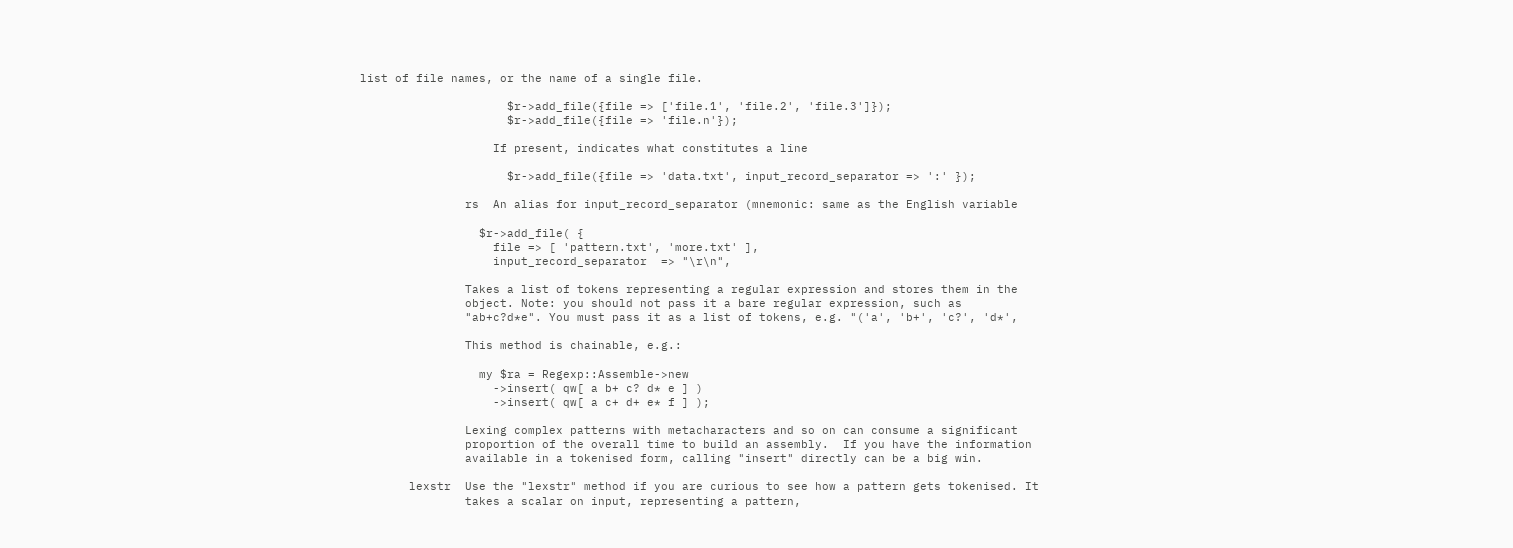list of file names, or the name of a single file.

                     $r->add_file({file => ['file.1', 'file.2', 'file.3']});
                     $r->add_file({file => 'file.n'});

                   If present, indicates what constitutes a line

                     $r->add_file({file => 'data.txt', input_record_separator => ':' });

               rs  An alias for input_record_separator (mnemonic: same as the English variable

                 $r->add_file( {
                   file => [ 'pattern.txt', 'more.txt' ],
                   input_record_separator  => "\r\n",

               Takes a list of tokens representing a regular expression and stores them in the
               object. Note: you should not pass it a bare regular expression, such as
               "ab+c?d*e". You must pass it as a list of tokens, e.g. "('a', 'b+', 'c?', 'd*',

               This method is chainable, e.g.:

                 my $ra = Regexp::Assemble->new
                   ->insert( qw[ a b+ c? d* e ] )
                   ->insert( qw[ a c+ d+ e* f ] );

               Lexing complex patterns with metacharacters and so on can consume a significant
               proportion of the overall time to build an assembly.  If you have the information
               available in a tokenised form, calling "insert" directly can be a big win.

       lexstr  Use the "lexstr" method if you are curious to see how a pattern gets tokenised. It
               takes a scalar on input, representing a pattern,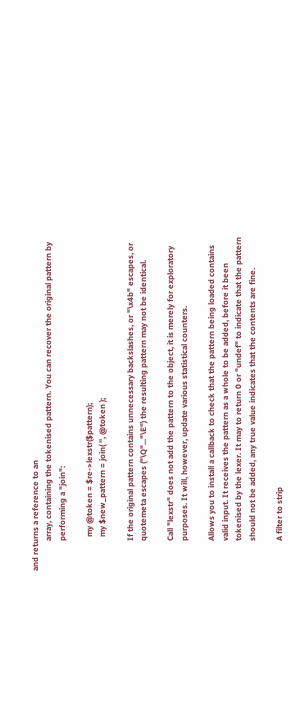and returns a reference to an
               array, containing the tokenised pattern. You can recover the original pattern by
               performing a "join":

                 my @token = $re->lexstr($pattern);
                 my $new_pattern = join( '', @token );

               If the original pattern contains unnecessary backslashes, or "\x4b" escapes, or
               quotemeta escapes ("\Q"..."\E") the resulting pattern may not be identical.

               Call "lexstr" does not add the pattern to the object, it is merely for exploratory
               purposes. It will, however, update various statistical counters.

               Allows you to install a callback to check that the pattern being loaded contains
               valid input. It receives the pattern as a whole to be added, before it been
               tokenised by the lexer. It may to return 0 or "undef" to indicate that the pattern
               should not be added, any true value indicates that the contents are fine.

               A filter to strip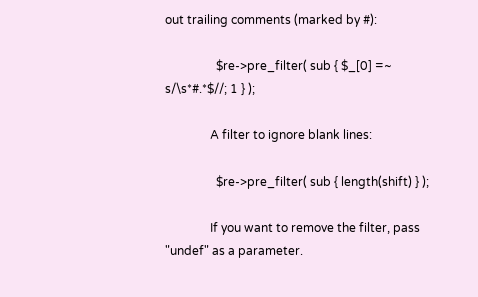out trailing comments (marked by #):

                 $re->pre_filter( sub { $_[0] =~ s/\s*#.*$//; 1 } );

               A filter to ignore blank lines:

                 $re->pre_filter( sub { length(shift) } );

               If you want to remove the filter, pass "undef" as a parameter.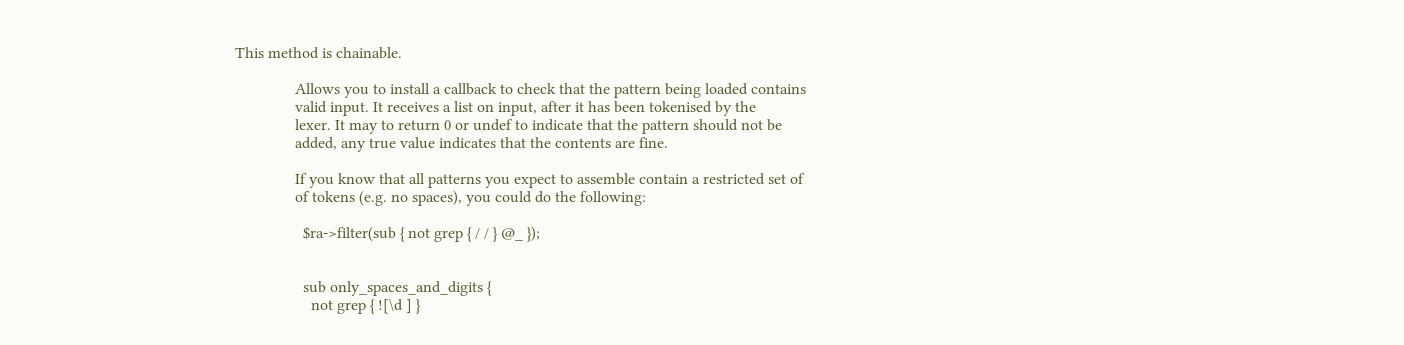This method is chainable.

               Allows you to install a callback to check that the pattern being loaded contains
               valid input. It receives a list on input, after it has been tokenised by the
               lexer. It may to return 0 or undef to indicate that the pattern should not be
               added, any true value indicates that the contents are fine.

               If you know that all patterns you expect to assemble contain a restricted set of
               of tokens (e.g. no spaces), you could do the following:

                 $ra->filter(sub { not grep { / / } @_ });


                 sub only_spaces_and_digits {
                   not grep { ![\d ] }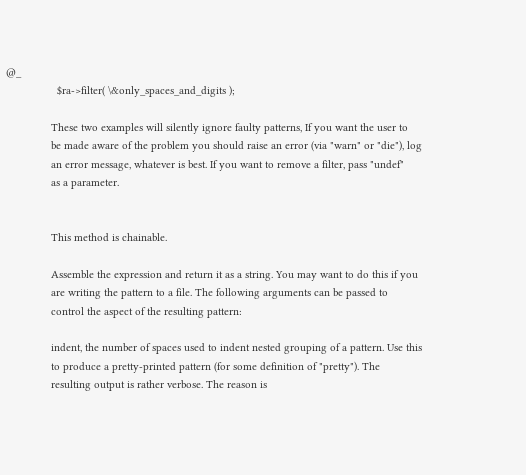@_
                 $ra->filter( \&only_spaces_and_digits );

               These two examples will silently ignore faulty patterns, If you want the user to
               be made aware of the problem you should raise an error (via "warn" or "die"), log
               an error message, whatever is best. If you want to remove a filter, pass "undef"
               as a parameter.


               This method is chainable.

               Assemble the expression and return it as a string. You may want to do this if you
               are writing the pattern to a file. The following arguments can be passed to
               control the aspect of the resulting pattern:

               indent, the number of spaces used to indent nested grouping of a pattern. Use this
               to produce a pretty-printed pattern (for some definition of "pretty"). The
               resulting output is rather verbose. The reason is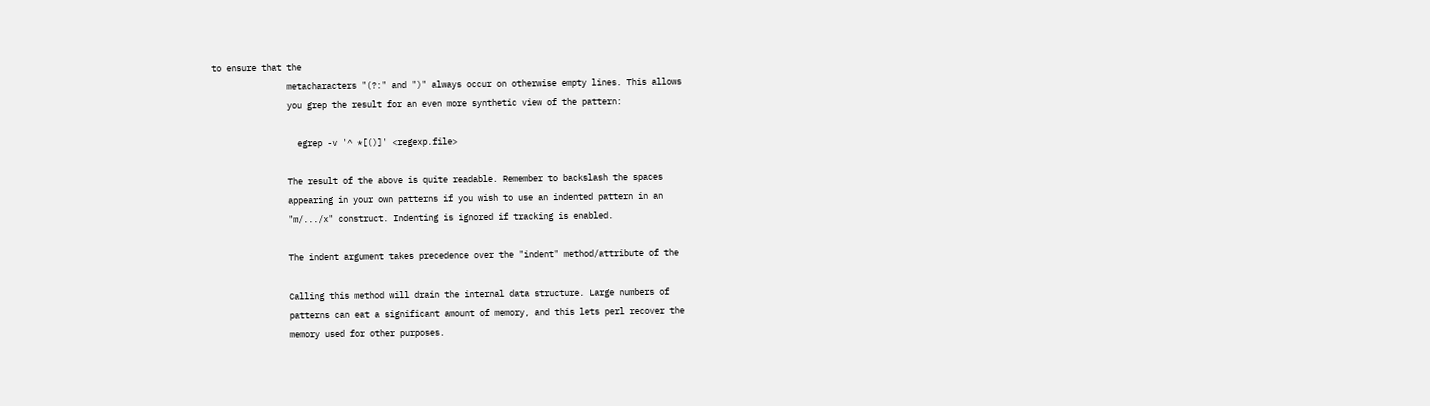to ensure that the
               metacharacters "(?:" and ")" always occur on otherwise empty lines. This allows
               you grep the result for an even more synthetic view of the pattern:

                 egrep -v '^ *[()]' <regexp.file>

               The result of the above is quite readable. Remember to backslash the spaces
               appearing in your own patterns if you wish to use an indented pattern in an
               "m/.../x" construct. Indenting is ignored if tracking is enabled.

               The indent argument takes precedence over the "indent" method/attribute of the

               Calling this method will drain the internal data structure. Large numbers of
               patterns can eat a significant amount of memory, and this lets perl recover the
               memory used for other purposes.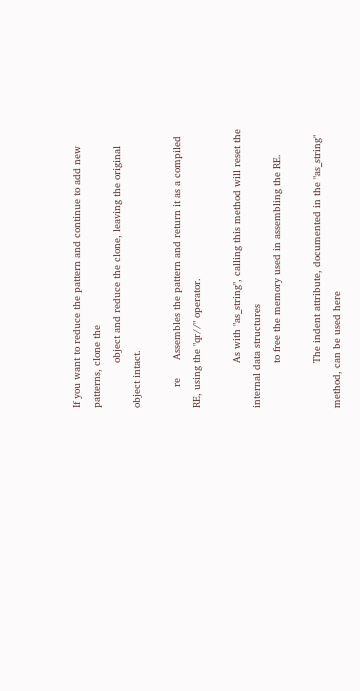If you want to reduce the pattern and continue to add new patterns, clone the
               object and reduce the clone, leaving the original object intact.

       re      Assembles the pattern and return it as a compiled RE, using the "qr//" operator.

               As with "as_string", calling this method will reset the internal data structures
               to free the memory used in assembling the RE.

               The indent attribute, documented in the "as_string" method, can be used here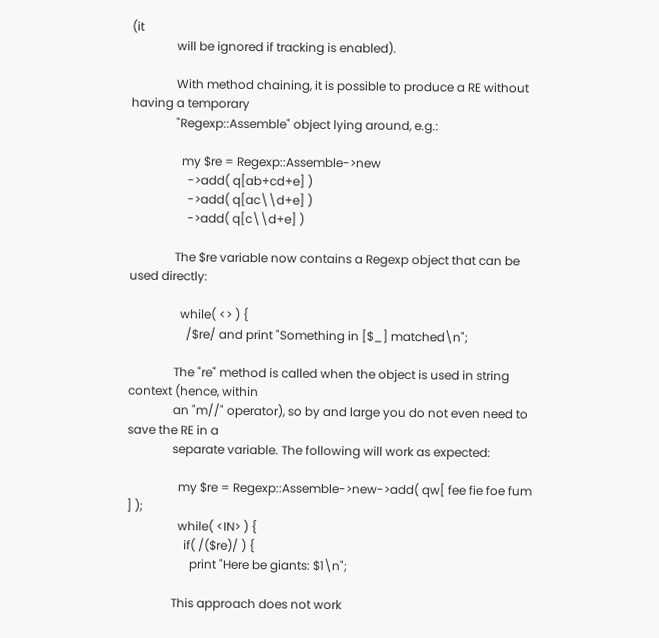(it
               will be ignored if tracking is enabled).

               With method chaining, it is possible to produce a RE without having a temporary
               "Regexp::Assemble" object lying around, e.g.:

                 my $re = Regexp::Assemble->new
                   ->add( q[ab+cd+e] )
                   ->add( q[ac\\d+e] )
                   ->add( q[c\\d+e] )

               The $re variable now contains a Regexp object that can be used directly:

                 while( <> ) {
                   /$re/ and print "Something in [$_] matched\n";

               The "re" method is called when the object is used in string context (hence, within
               an "m//" operator), so by and large you do not even need to save the RE in a
               separate variable. The following will work as expected:

                 my $re = Regexp::Assemble->new->add( qw[ fee fie foe fum ] );
                 while( <IN> ) {
                   if( /($re)/ ) {
                     print "Here be giants: $1\n";

               This approach does not work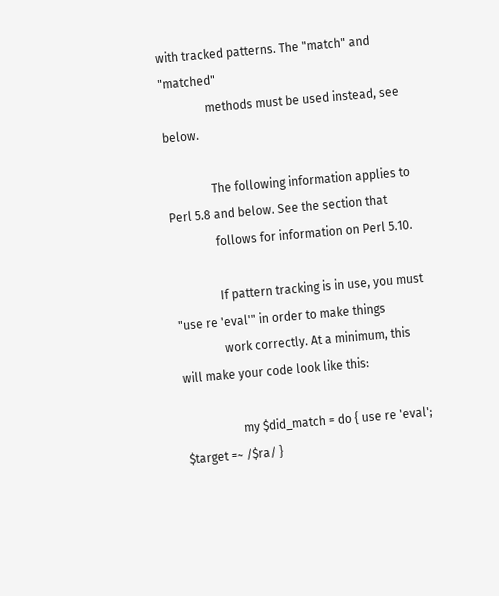with tracked patterns. The "match" and "matched"
               methods must be used instead, see below.

               The following information applies to Perl 5.8 and below. See the section that
               follows for information on Perl 5.10.

               If pattern tracking is in use, you must "use re 'eval'" in order to make things
               work correctly. At a minimum, this will make your code look like this:

                   my $did_match = do { use re 'eval'; $target =~ /$ra/ }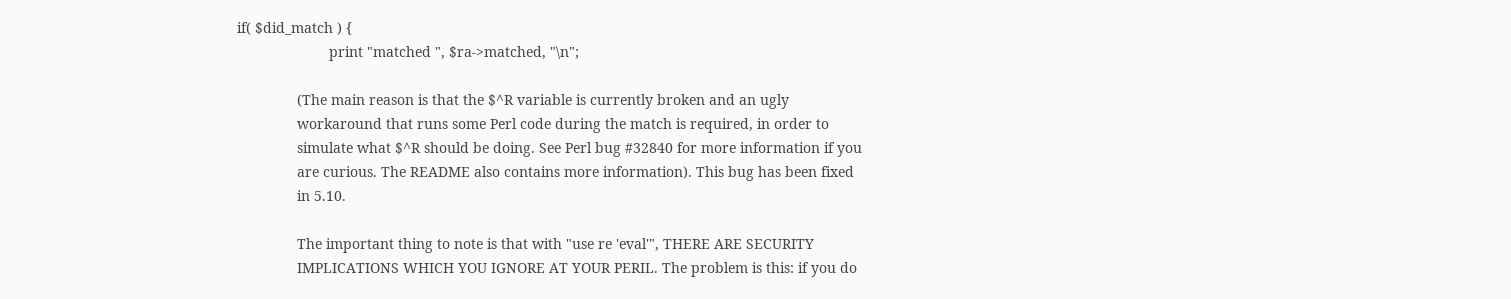if( $did_match ) {
                       print "matched ", $ra->matched, "\n";

               (The main reason is that the $^R variable is currently broken and an ugly
               workaround that runs some Perl code during the match is required, in order to
               simulate what $^R should be doing. See Perl bug #32840 for more information if you
               are curious. The README also contains more information). This bug has been fixed
               in 5.10.

               The important thing to note is that with "use re 'eval'", THERE ARE SECURITY
               IMPLICATIONS WHICH YOU IGNORE AT YOUR PERIL. The problem is this: if you do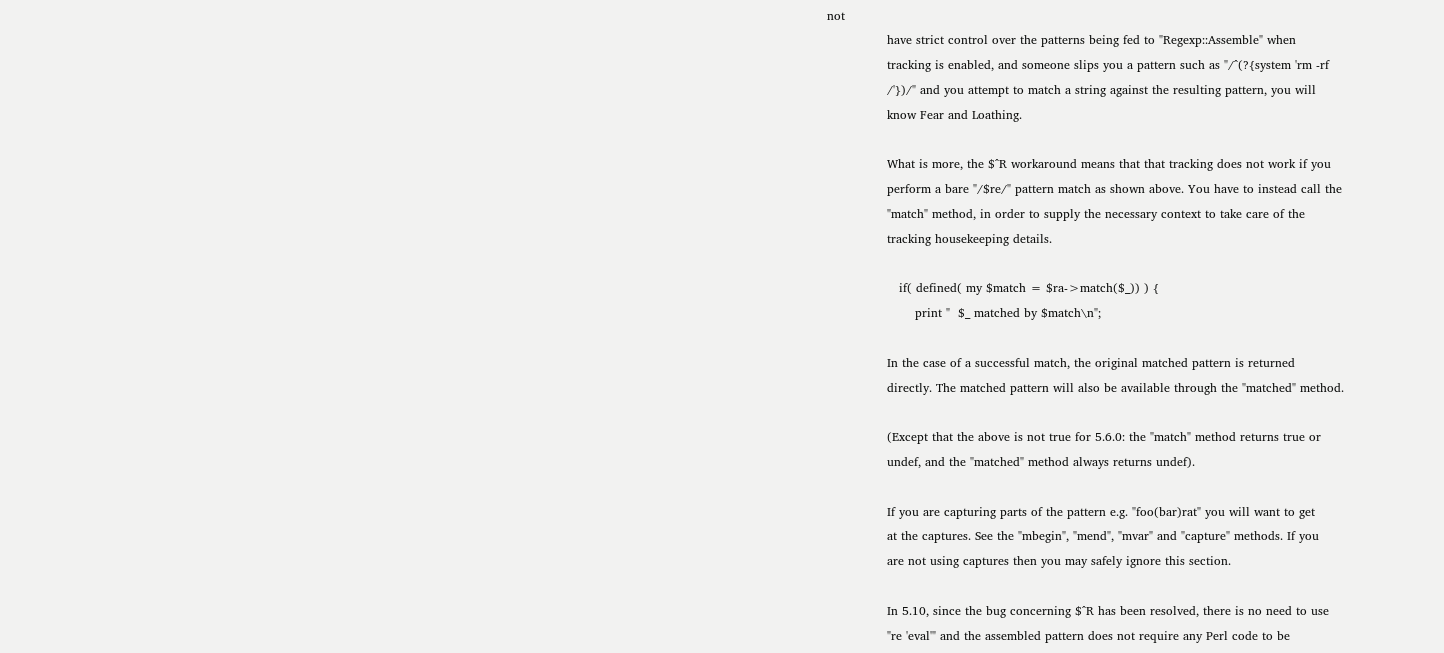not
               have strict control over the patterns being fed to "Regexp::Assemble" when
               tracking is enabled, and someone slips you a pattern such as "/^(?{system 'rm -rf
               /'})/" and you attempt to match a string against the resulting pattern, you will
               know Fear and Loathing.

               What is more, the $^R workaround means that that tracking does not work if you
               perform a bare "/$re/" pattern match as shown above. You have to instead call the
               "match" method, in order to supply the necessary context to take care of the
               tracking housekeeping details.

                  if( defined( my $match = $ra->match($_)) ) {
                      print "  $_ matched by $match\n";

               In the case of a successful match, the original matched pattern is returned
               directly. The matched pattern will also be available through the "matched" method.

               (Except that the above is not true for 5.6.0: the "match" method returns true or
               undef, and the "matched" method always returns undef).

               If you are capturing parts of the pattern e.g. "foo(bar)rat" you will want to get
               at the captures. See the "mbegin", "mend", "mvar" and "capture" methods. If you
               are not using captures then you may safely ignore this section.

               In 5.10, since the bug concerning $^R has been resolved, there is no need to use
               "re 'eval'" and the assembled pattern does not require any Perl code to be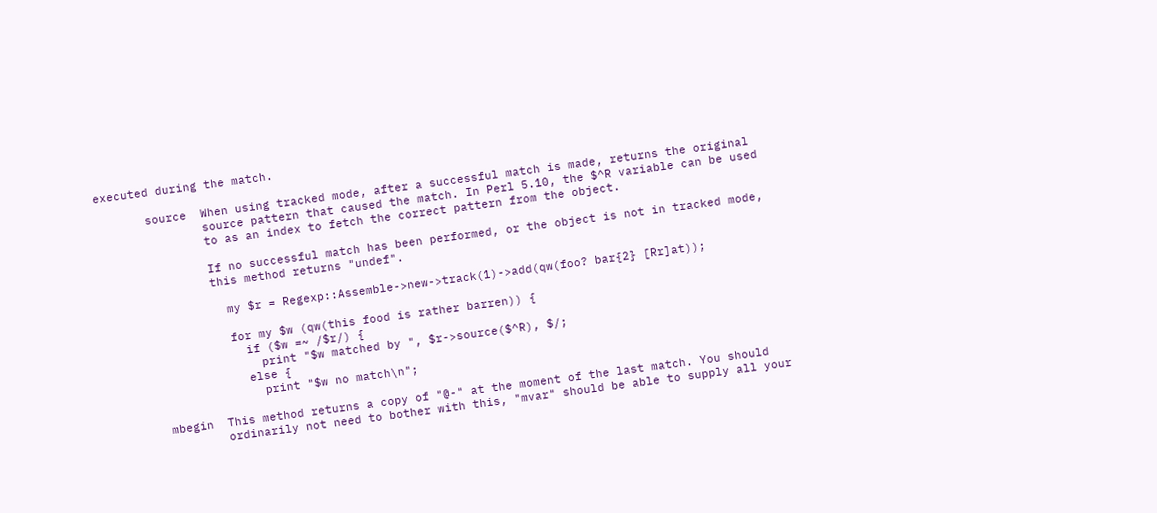executed during the match.

       source  When using tracked mode, after a successful match is made, returns the original
               source pattern that caused the match. In Perl 5.10, the $^R variable can be used
               to as an index to fetch the correct pattern from the object.

               If no successful match has been performed, or the object is not in tracked mode,
               this method returns "undef".

                 my $r = Regexp::Assemble->new->track(1)->add(qw(foo? bar{2} [Rr]at));

                 for my $w (qw(this food is rather barren)) {
                   if ($w =~ /$r/) {
                     print "$w matched by ", $r->source($^R), $/;
                   else {
                     print "$w no match\n";

       mbegin  This method returns a copy of "@-" at the moment of the last match. You should
               ordinarily not need to bother with this, "mvar" should be able to supply all your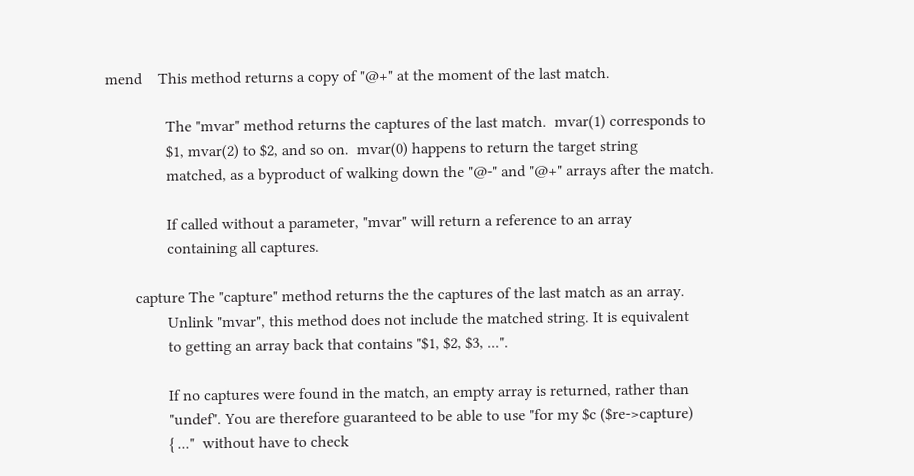mend    This method returns a copy of "@+" at the moment of the last match.

               The "mvar" method returns the captures of the last match.  mvar(1) corresponds to
               $1, mvar(2) to $2, and so on.  mvar(0) happens to return the target string
               matched, as a byproduct of walking down the "@-" and "@+" arrays after the match.

               If called without a parameter, "mvar" will return a reference to an array
               containing all captures.

       capture The "capture" method returns the the captures of the last match as an array.
               Unlink "mvar", this method does not include the matched string. It is equivalent
               to getting an array back that contains "$1, $2, $3, ...".

               If no captures were found in the match, an empty array is returned, rather than
               "undef". You are therefore guaranteed to be able to use "for my $c ($re->capture)
               { ..."  without have to check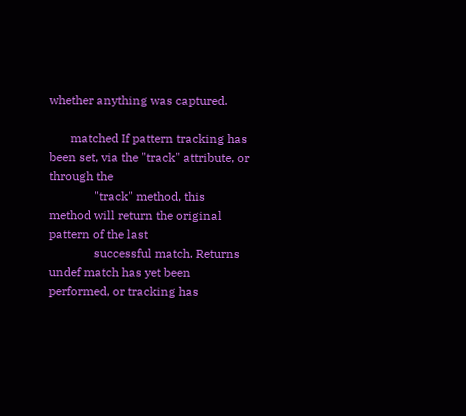whether anything was captured.

       matched If pattern tracking has been set, via the "track" attribute, or through the
               "track" method, this method will return the original pattern of the last
               successful match. Returns undef match has yet been performed, or tracking has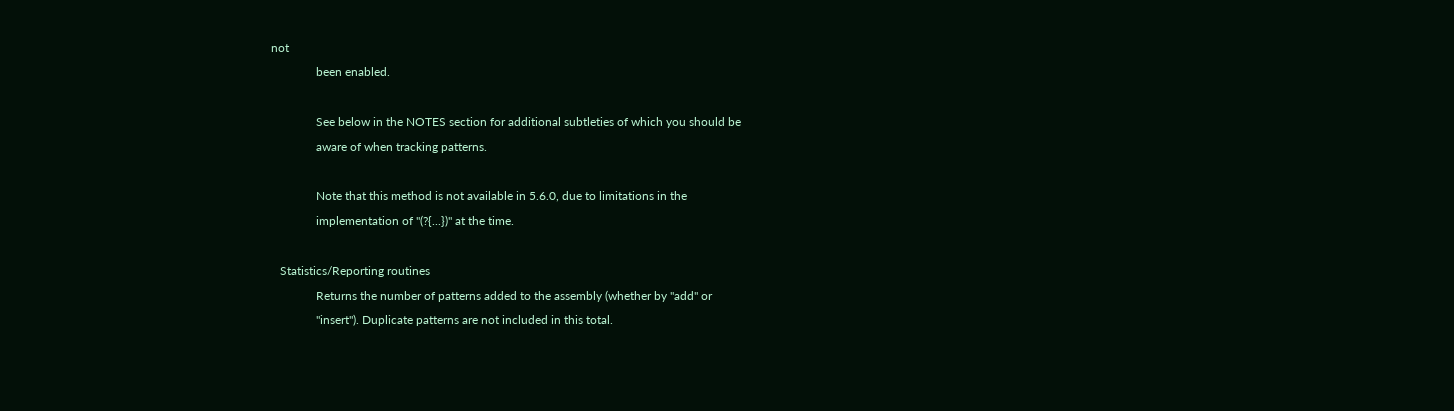not
               been enabled.

               See below in the NOTES section for additional subtleties of which you should be
               aware of when tracking patterns.

               Note that this method is not available in 5.6.0, due to limitations in the
               implementation of "(?{...})" at the time.

   Statistics/Reporting routines
               Returns the number of patterns added to the assembly (whether by "add" or
               "insert"). Duplicate patterns are not included in this total.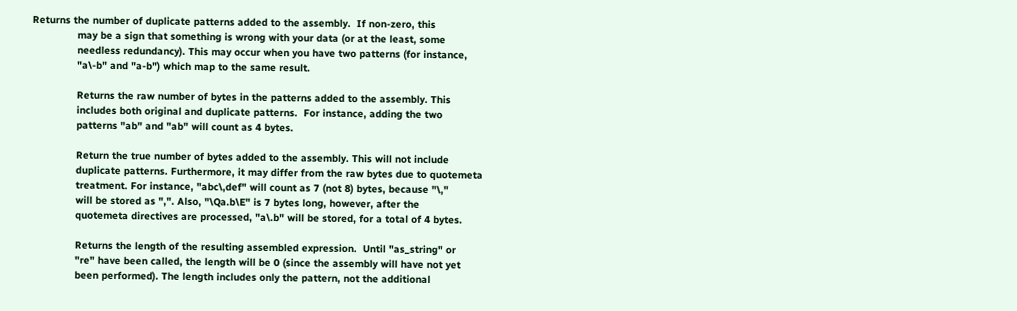Returns the number of duplicate patterns added to the assembly.  If non-zero, this
               may be a sign that something is wrong with your data (or at the least, some
               needless redundancy). This may occur when you have two patterns (for instance,
               "a\-b" and "a-b") which map to the same result.

               Returns the raw number of bytes in the patterns added to the assembly. This
               includes both original and duplicate patterns.  For instance, adding the two
               patterns "ab" and "ab" will count as 4 bytes.

               Return the true number of bytes added to the assembly. This will not include
               duplicate patterns. Furthermore, it may differ from the raw bytes due to quotemeta
               treatment. For instance, "abc\,def" will count as 7 (not 8) bytes, because "\,"
               will be stored as ",". Also, "\Qa.b\E" is 7 bytes long, however, after the
               quotemeta directives are processed, "a\.b" will be stored, for a total of 4 bytes.

               Returns the length of the resulting assembled expression.  Until "as_string" or
               "re" have been called, the length will be 0 (since the assembly will have not yet
               been performed). The length includes only the pattern, not the additional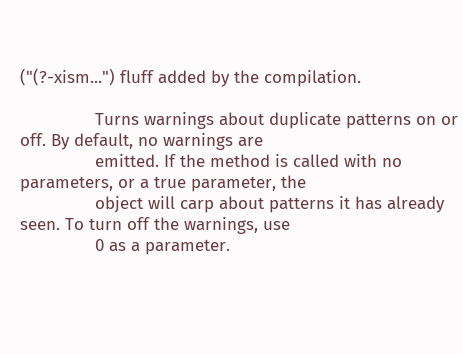("(?-xism...") fluff added by the compilation.

               Turns warnings about duplicate patterns on or off. By default, no warnings are
               emitted. If the method is called with no parameters, or a true parameter, the
               object will carp about patterns it has already seen. To turn off the warnings, use
               0 as a parameter.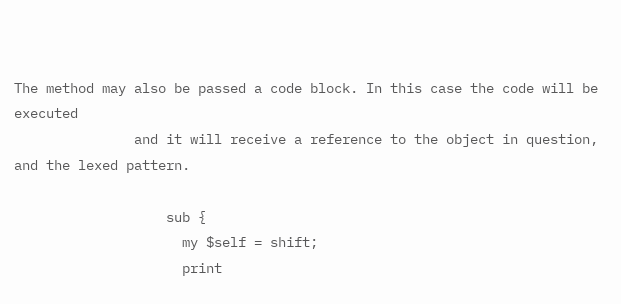The method may also be passed a code block. In this case the code will be executed
               and it will receive a reference to the object in question, and the lexed pattern.

                   sub {
                     my $self = shift;
                     print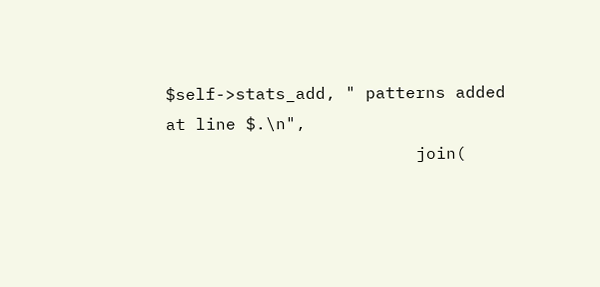$self->stats_add, " patterns added at line $.\n",
                         join(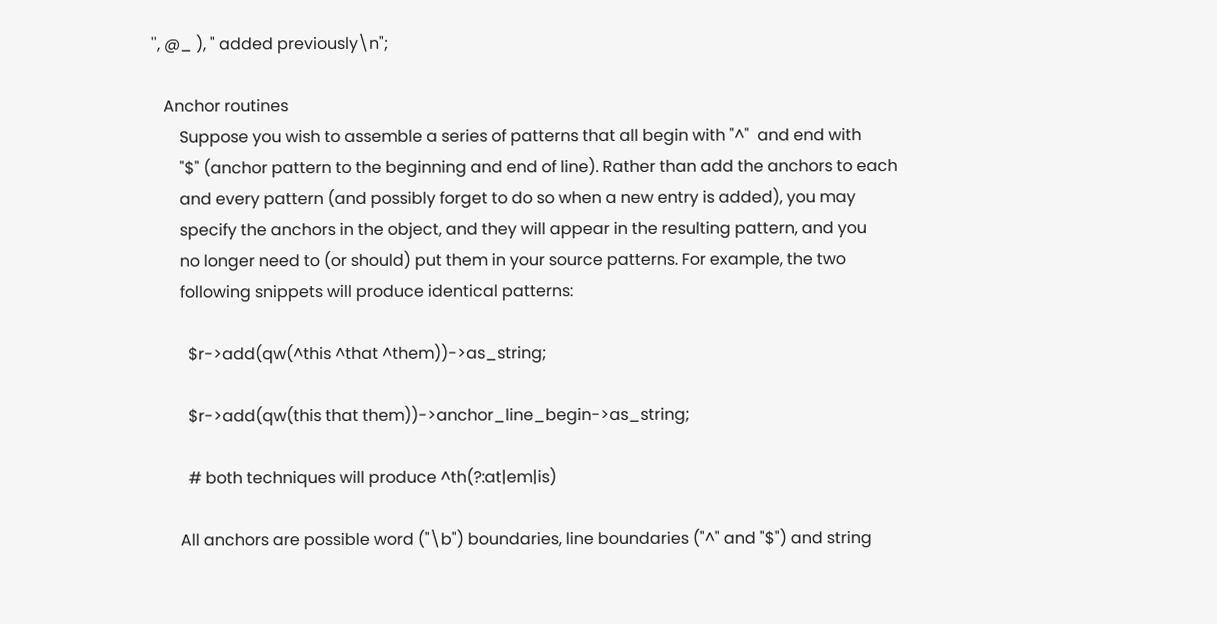'', @_ ), " added previously\n";

   Anchor routines
       Suppose you wish to assemble a series of patterns that all begin with "^"  and end with
       "$" (anchor pattern to the beginning and end of line). Rather than add the anchors to each
       and every pattern (and possibly forget to do so when a new entry is added), you may
       specify the anchors in the object, and they will appear in the resulting pattern, and you
       no longer need to (or should) put them in your source patterns. For example, the two
       following snippets will produce identical patterns:

         $r->add(qw(^this ^that ^them))->as_string;

         $r->add(qw(this that them))->anchor_line_begin->as_string;

         # both techniques will produce ^th(?:at|em|is)

       All anchors are possible word ("\b") boundaries, line boundaries ("^" and "$") and string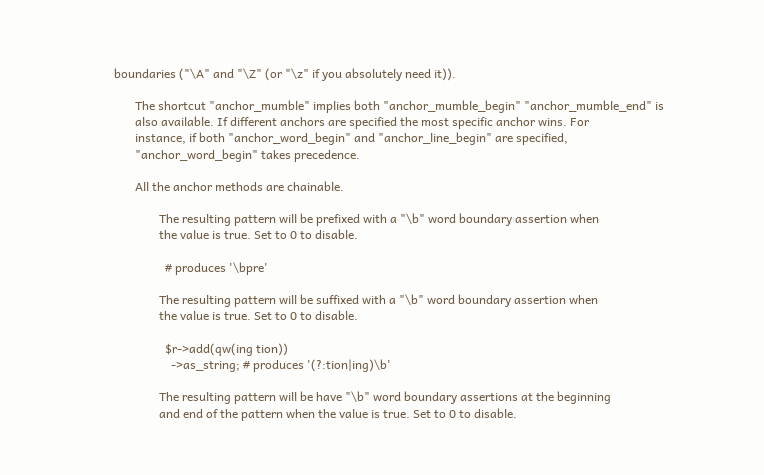boundaries ("\A" and "\Z" (or "\z" if you absolutely need it)).

       The shortcut "anchor_mumble" implies both "anchor_mumble_begin" "anchor_mumble_end" is
       also available. If different anchors are specified the most specific anchor wins. For
       instance, if both "anchor_word_begin" and "anchor_line_begin" are specified,
       "anchor_word_begin" takes precedence.

       All the anchor methods are chainable.

               The resulting pattern will be prefixed with a "\b" word boundary assertion when
               the value is true. Set to 0 to disable.

                 # produces '\bpre'

               The resulting pattern will be suffixed with a "\b" word boundary assertion when
               the value is true. Set to 0 to disable.

                 $r->add(qw(ing tion))
                   ->as_string; # produces '(?:tion|ing)\b'

               The resulting pattern will be have "\b" word boundary assertions at the beginning
               and end of the pattern when the value is true. Set to 0 to disable.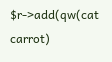$r->add(qw(cat carrot)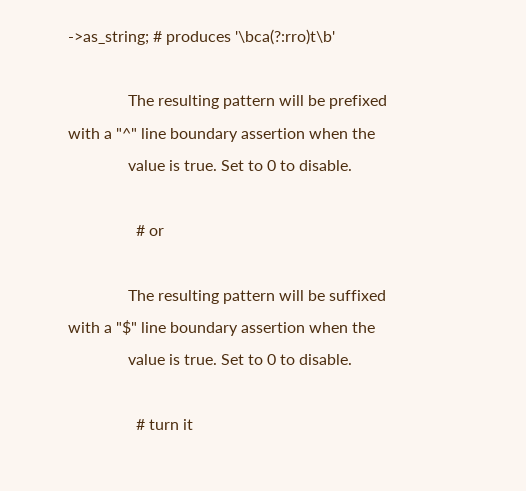->as_string; # produces '\bca(?:rro)t\b'

               The resulting pattern will be prefixed with a "^" line boundary assertion when the
               value is true. Set to 0 to disable.

                 # or

               The resulting pattern will be suffixed with a "$" line boundary assertion when the
               value is true. Set to 0 to disable.

                 # turn it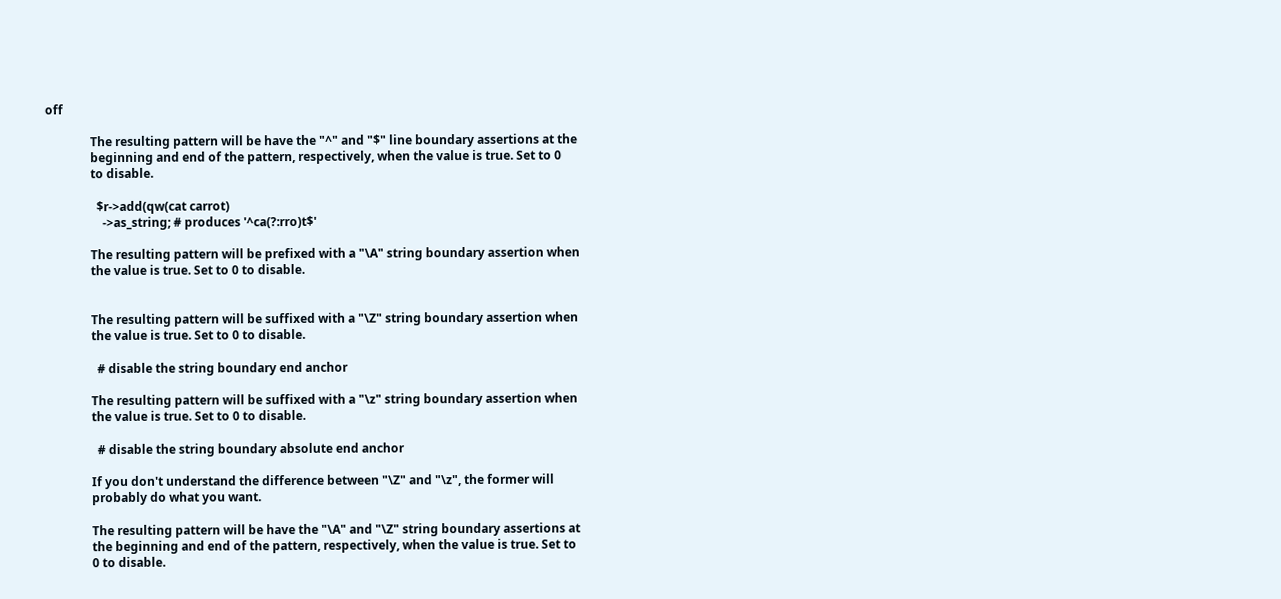off

               The resulting pattern will be have the "^" and "$" line boundary assertions at the
               beginning and end of the pattern, respectively, when the value is true. Set to 0
               to disable.

                 $r->add(qw(cat carrot)
                   ->as_string; # produces '^ca(?:rro)t$'

               The resulting pattern will be prefixed with a "\A" string boundary assertion when
               the value is true. Set to 0 to disable.


               The resulting pattern will be suffixed with a "\Z" string boundary assertion when
               the value is true. Set to 0 to disable.

                 # disable the string boundary end anchor

               The resulting pattern will be suffixed with a "\z" string boundary assertion when
               the value is true. Set to 0 to disable.

                 # disable the string boundary absolute end anchor

               If you don't understand the difference between "\Z" and "\z", the former will
               probably do what you want.

               The resulting pattern will be have the "\A" and "\Z" string boundary assertions at
               the beginning and end of the pattern, respectively, when the value is true. Set to
               0 to disable.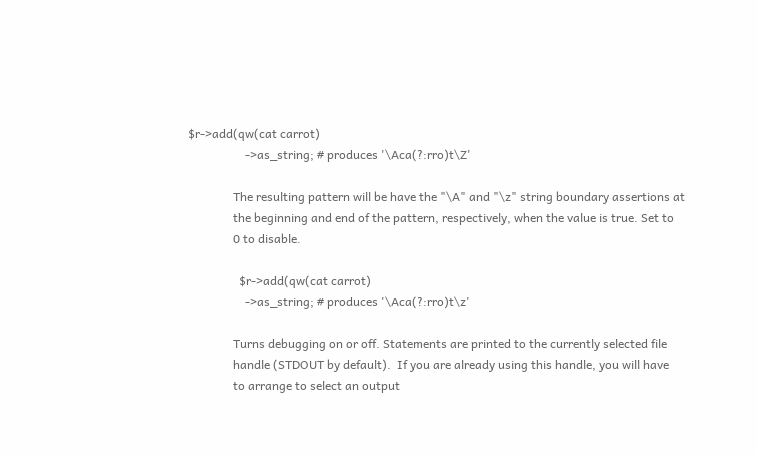$r->add(qw(cat carrot)
                   ->as_string; # produces '\Aca(?:rro)t\Z'

               The resulting pattern will be have the "\A" and "\z" string boundary assertions at
               the beginning and end of the pattern, respectively, when the value is true. Set to
               0 to disable.

                 $r->add(qw(cat carrot)
                   ->as_string; # produces '\Aca(?:rro)t\z'

               Turns debugging on or off. Statements are printed to the currently selected file
               handle (STDOUT by default).  If you are already using this handle, you will have
               to arrange to select an output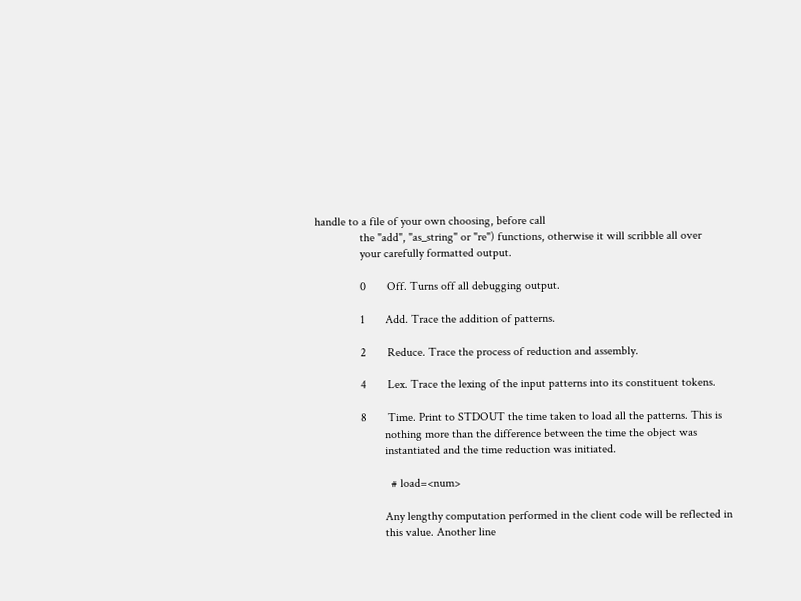handle to a file of your own choosing, before call
               the "add", "as_string" or "re") functions, otherwise it will scribble all over
               your carefully formatted output.

               0       Off. Turns off all debugging output.

               1       Add. Trace the addition of patterns.

               2       Reduce. Trace the process of reduction and assembly.

               4       Lex. Trace the lexing of the input patterns into its constituent tokens.

               8       Time. Print to STDOUT the time taken to load all the patterns. This is
                       nothing more than the difference between the time the object was
                       instantiated and the time reduction was initiated.

                         # load=<num>

                       Any lengthy computation performed in the client code will be reflected in
                       this value. Another line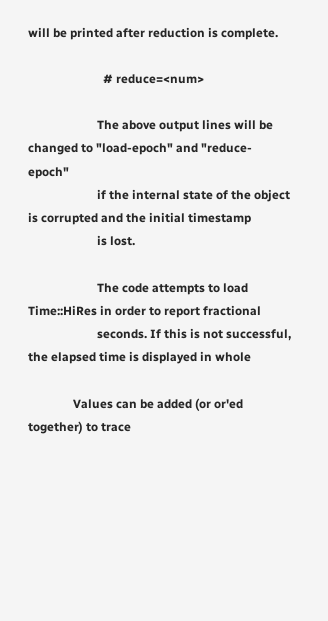will be printed after reduction is complete.

                         # reduce=<num>

                       The above output lines will be changed to "load-epoch" and "reduce-epoch"
                       if the internal state of the object is corrupted and the initial timestamp
                       is lost.

                       The code attempts to load Time::HiRes in order to report fractional
                       seconds. If this is not successful, the elapsed time is displayed in whole

               Values can be added (or or'ed together) to trace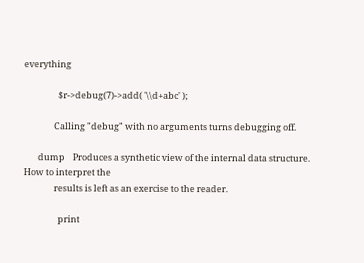everything

                 $r->debug(7)->add( '\\d+abc' );

               Calling "debug" with no arguments turns debugging off.

       dump    Produces a synthetic view of the internal data structure. How to interpret the
               results is left as an exercise to the reader.

                 print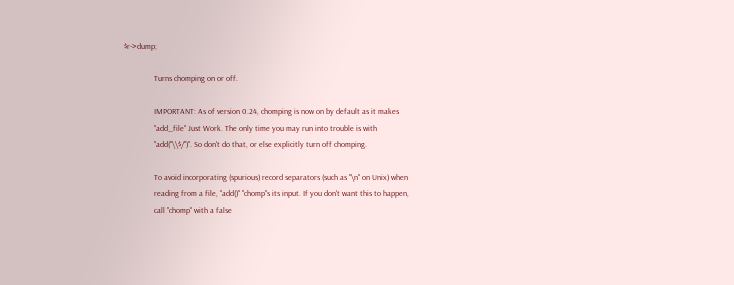$r->dump;

               Turns chomping on or off.

               IMPORTANT: As of version 0.24, chomping is now on by default as it makes
               "add_file" Just Work. The only time you may run into trouble is with
               "add("\\$/")". So don't do that, or else explicitly turn off chomping.

               To avoid incorporating (spurious) record separators (such as "\n" on Unix) when
               reading from a file, "add()" "chomp"s its input. If you don't want this to happen,
               call "chomp" with a false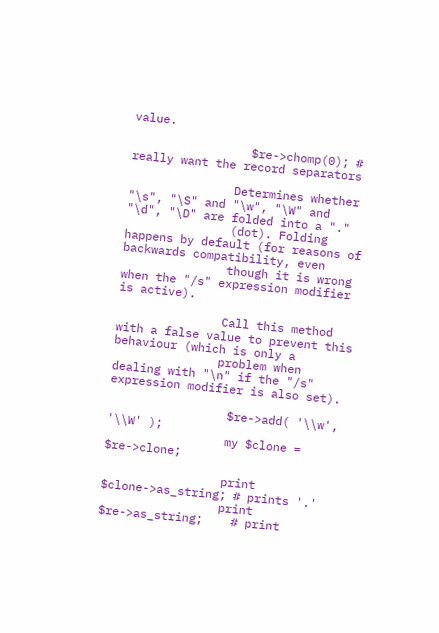value.

                 $re->chomp(0); # really want the record separators

               Determines whether "\s", "\S" and "\w", "\W" and "\d", "\D" are folded into a "."
               (dot). Folding happens by default (for reasons of backwards compatibility, even
               though it is wrong when the "/s" expression modifier is active).

               Call this method with a false value to prevent this behaviour (which is only a
               problem when dealing with "\n" if the "/s" expression modifier is also set).

                 $re->add( '\\w', '\\W' );
                 my $clone = $re->clone;

                 print $clone->as_string; # prints '.'
                 print $re->as_string;    # print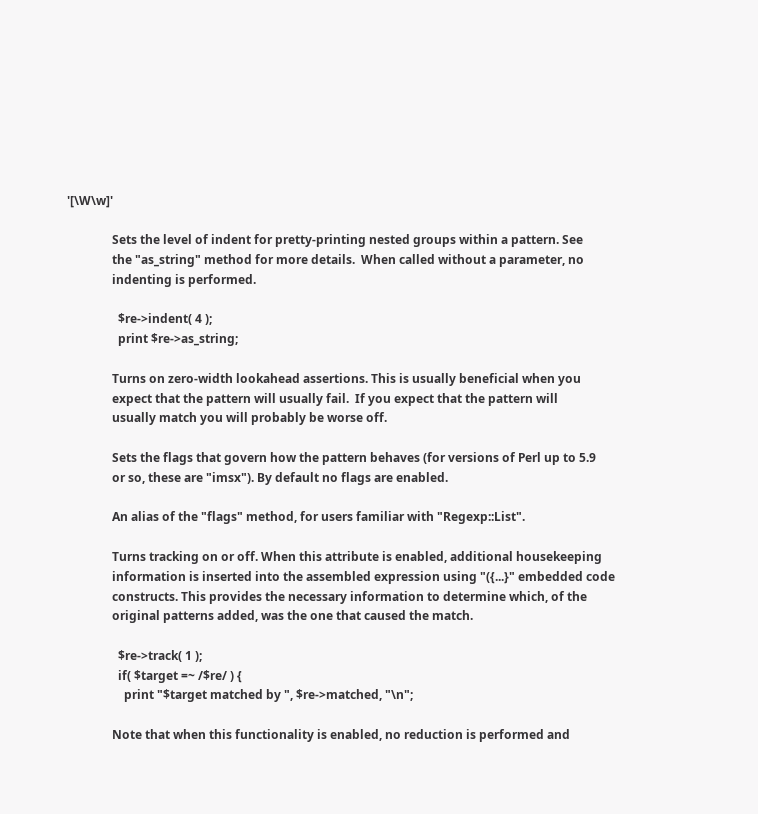'[\W\w]'

               Sets the level of indent for pretty-printing nested groups within a pattern. See
               the "as_string" method for more details.  When called without a parameter, no
               indenting is performed.

                 $re->indent( 4 );
                 print $re->as_string;

               Turns on zero-width lookahead assertions. This is usually beneficial when you
               expect that the pattern will usually fail.  If you expect that the pattern will
               usually match you will probably be worse off.

               Sets the flags that govern how the pattern behaves (for versions of Perl up to 5.9
               or so, these are "imsx"). By default no flags are enabled.

               An alias of the "flags" method, for users familiar with "Regexp::List".

               Turns tracking on or off. When this attribute is enabled, additional housekeeping
               information is inserted into the assembled expression using "({...}" embedded code
               constructs. This provides the necessary information to determine which, of the
               original patterns added, was the one that caused the match.

                 $re->track( 1 );
                 if( $target =~ /$re/ ) {
                   print "$target matched by ", $re->matched, "\n";

               Note that when this functionality is enabled, no reduction is performed and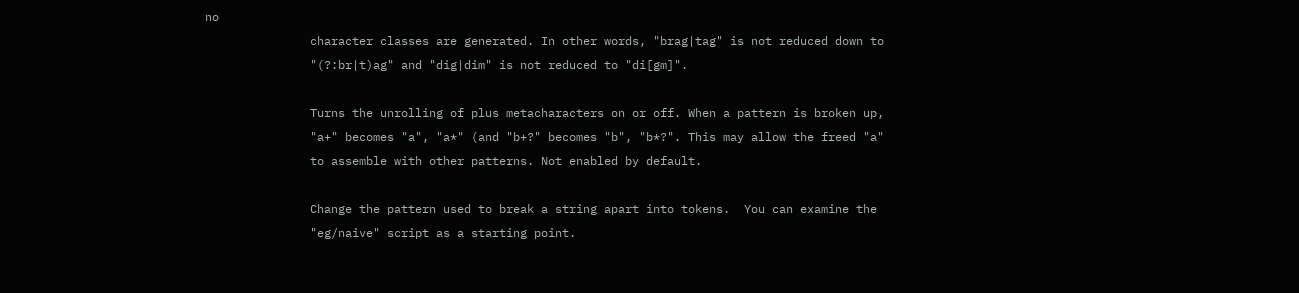no
               character classes are generated. In other words, "brag|tag" is not reduced down to
               "(?:br|t)ag" and "dig|dim" is not reduced to "di[gm]".

               Turns the unrolling of plus metacharacters on or off. When a pattern is broken up,
               "a+" becomes "a", "a*" (and "b+?" becomes "b", "b*?". This may allow the freed "a"
               to assemble with other patterns. Not enabled by default.

               Change the pattern used to break a string apart into tokens.  You can examine the
               "eg/naive" script as a starting point.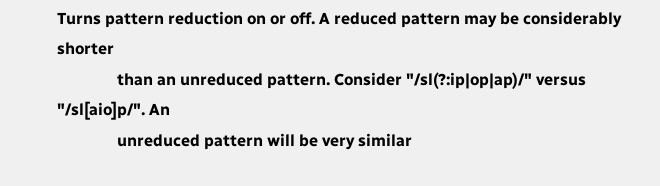Turns pattern reduction on or off. A reduced pattern may be considerably shorter
               than an unreduced pattern. Consider "/sl(?:ip|op|ap)/" versus "/sl[aio]p/". An
               unreduced pattern will be very similar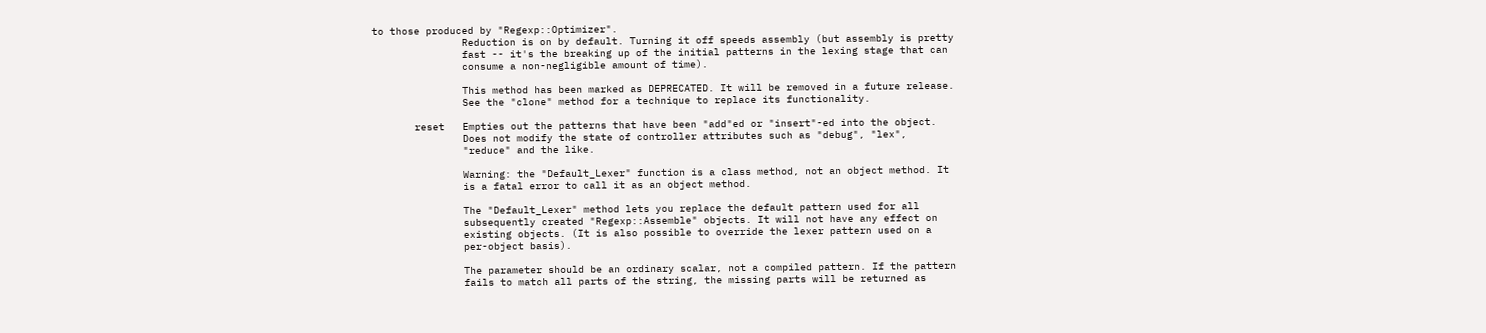to those produced by "Regexp::Optimizer".
               Reduction is on by default. Turning it off speeds assembly (but assembly is pretty
               fast -- it's the breaking up of the initial patterns in the lexing stage that can
               consume a non-negligible amount of time).

               This method has been marked as DEPRECATED. It will be removed in a future release.
               See the "clone" method for a technique to replace its functionality.

       reset   Empties out the patterns that have been "add"ed or "insert"-ed into the object.
               Does not modify the state of controller attributes such as "debug", "lex",
               "reduce" and the like.

               Warning: the "Default_Lexer" function is a class method, not an object method. It
               is a fatal error to call it as an object method.

               The "Default_Lexer" method lets you replace the default pattern used for all
               subsequently created "Regexp::Assemble" objects. It will not have any effect on
               existing objects. (It is also possible to override the lexer pattern used on a
               per-object basis).

               The parameter should be an ordinary scalar, not a compiled pattern. If the pattern
               fails to match all parts of the string, the missing parts will be returned as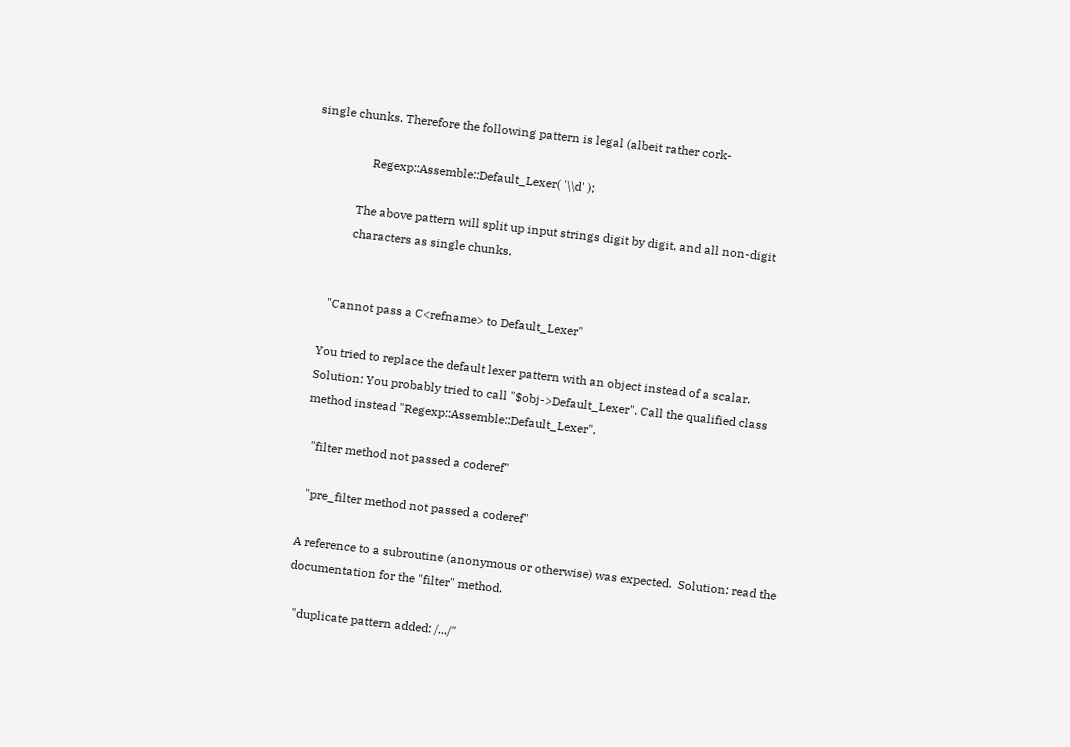single chunks. Therefore the following pattern is legal (albeit rather cork-

                   Regexp::Assemble::Default_Lexer( '\\d' );

               The above pattern will split up input strings digit by digit, and all non-digit
               characters as single chunks.


         "Cannot pass a C<refname> to Default_Lexer"

       You tried to replace the default lexer pattern with an object instead of a scalar.
       Solution: You probably tried to call "$obj->Default_Lexer". Call the qualified class
       method instead "Regexp::Assemble::Default_Lexer".

         "filter method not passed a coderef"

         "pre_filter method not passed a coderef"

       A reference to a subroutine (anonymous or otherwise) was expected.  Solution: read the
       documentation for the "filter" method.

         "duplicate pattern added: /.../"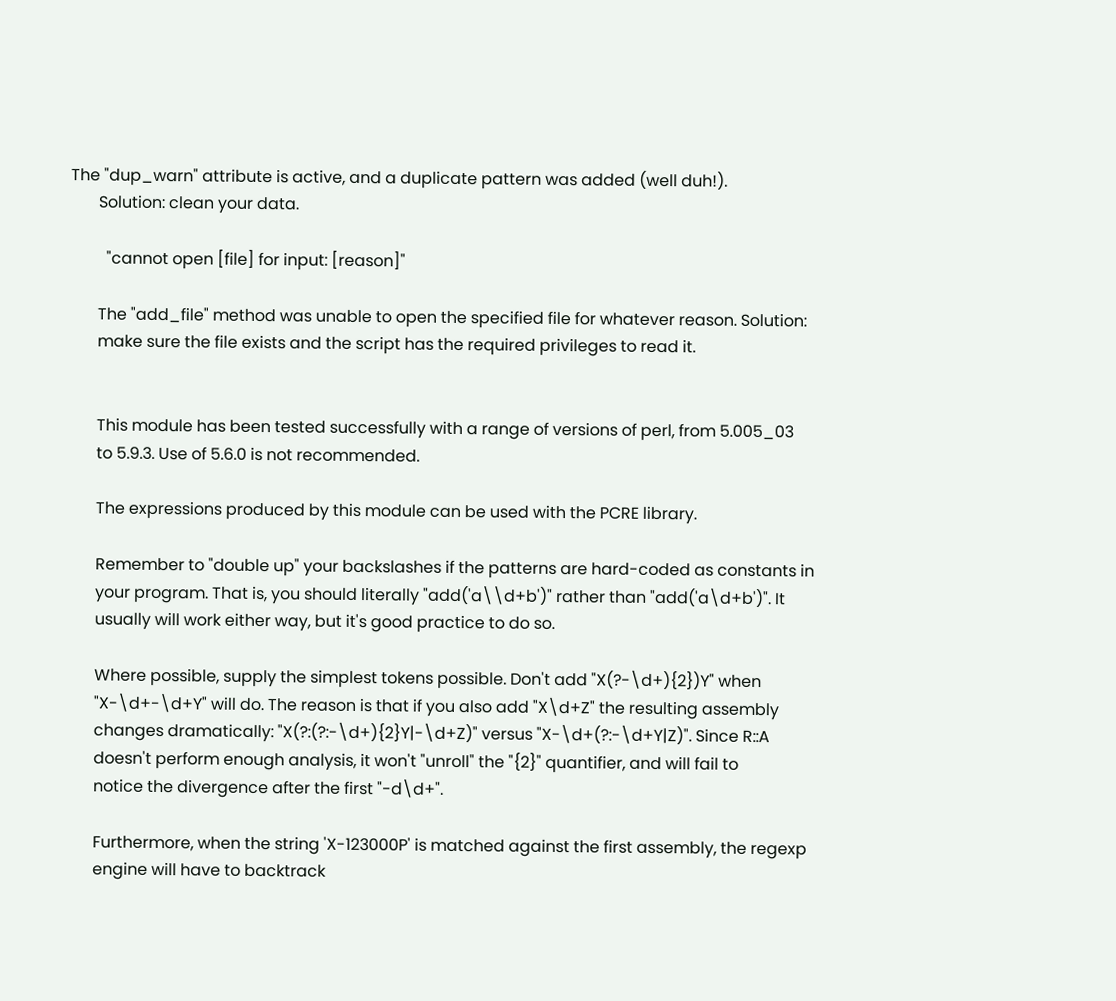The "dup_warn" attribute is active, and a duplicate pattern was added (well duh!).
       Solution: clean your data.

         "cannot open [file] for input: [reason]"

       The "add_file" method was unable to open the specified file for whatever reason. Solution:
       make sure the file exists and the script has the required privileges to read it.


       This module has been tested successfully with a range of versions of perl, from 5.005_03
       to 5.9.3. Use of 5.6.0 is not recommended.

       The expressions produced by this module can be used with the PCRE library.

       Remember to "double up" your backslashes if the patterns are hard-coded as constants in
       your program. That is, you should literally "add('a\\d+b')" rather than "add('a\d+b')". It
       usually will work either way, but it's good practice to do so.

       Where possible, supply the simplest tokens possible. Don't add "X(?-\d+){2})Y" when
       "X-\d+-\d+Y" will do. The reason is that if you also add "X\d+Z" the resulting assembly
       changes dramatically: "X(?:(?:-\d+){2}Y|-\d+Z)" versus "X-\d+(?:-\d+Y|Z)". Since R::A
       doesn't perform enough analysis, it won't "unroll" the "{2}" quantifier, and will fail to
       notice the divergence after the first "-d\d+".

       Furthermore, when the string 'X-123000P' is matched against the first assembly, the regexp
       engine will have to backtrack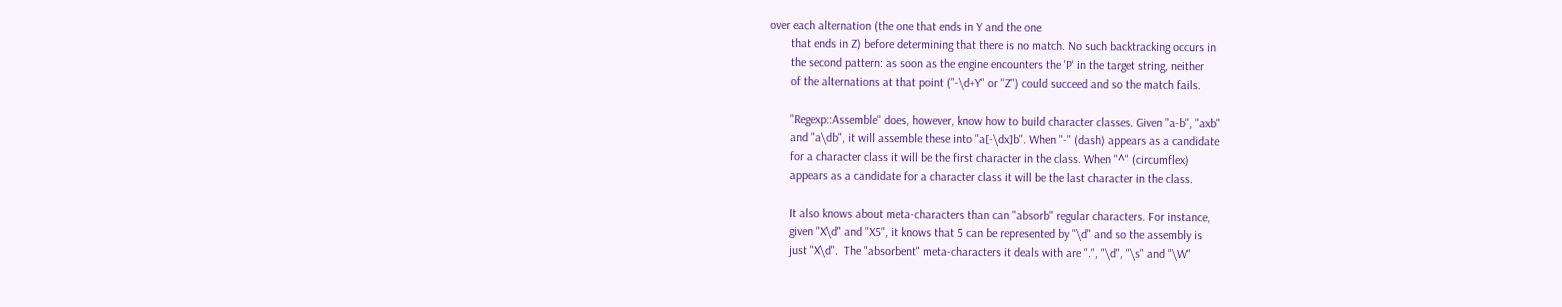over each alternation (the one that ends in Y and the one
       that ends in Z) before determining that there is no match. No such backtracking occurs in
       the second pattern: as soon as the engine encounters the 'P' in the target string, neither
       of the alternations at that point ("-\d+Y" or "Z") could succeed and so the match fails.

       "Regexp::Assemble" does, however, know how to build character classes. Given "a-b", "axb"
       and "a\db", it will assemble these into "a[-\dx]b". When "-" (dash) appears as a candidate
       for a character class it will be the first character in the class. When "^" (circumflex)
       appears as a candidate for a character class it will be the last character in the class.

       It also knows about meta-characters than can "absorb" regular characters. For instance,
       given "X\d" and "X5", it knows that 5 can be represented by "\d" and so the assembly is
       just "X\d".  The "absorbent" meta-characters it deals with are ".", "\d", "\s" and "\W"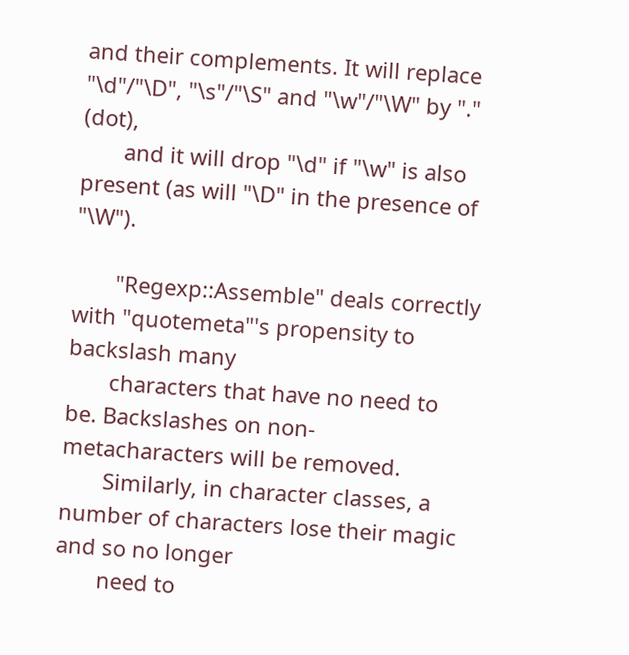and their complements. It will replace "\d"/"\D", "\s"/"\S" and "\w"/"\W" by "." (dot),
       and it will drop "\d" if "\w" is also present (as will "\D" in the presence of "\W").

       "Regexp::Assemble" deals correctly with "quotemeta"'s propensity to backslash many
       characters that have no need to be. Backslashes on non-metacharacters will be removed.
       Similarly, in character classes, a number of characters lose their magic and so no longer
       need to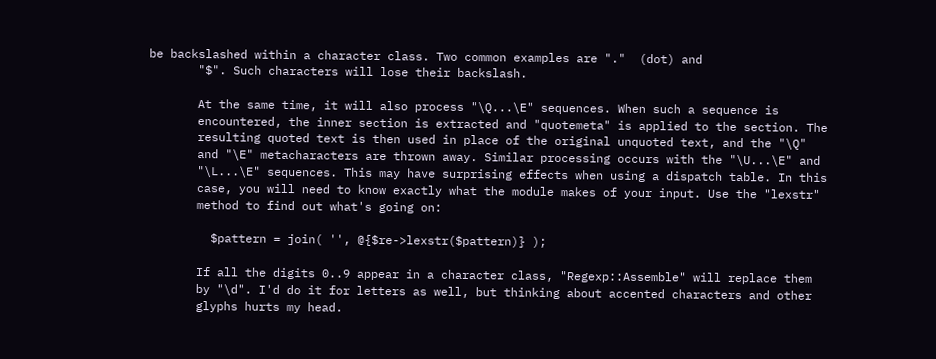be backslashed within a character class. Two common examples are "."  (dot) and
       "$". Such characters will lose their backslash.

       At the same time, it will also process "\Q...\E" sequences. When such a sequence is
       encountered, the inner section is extracted and "quotemeta" is applied to the section. The
       resulting quoted text is then used in place of the original unquoted text, and the "\Q"
       and "\E" metacharacters are thrown away. Similar processing occurs with the "\U...\E" and
       "\L...\E" sequences. This may have surprising effects when using a dispatch table. In this
       case, you will need to know exactly what the module makes of your input. Use the "lexstr"
       method to find out what's going on:

         $pattern = join( '', @{$re->lexstr($pattern)} );

       If all the digits 0..9 appear in a character class, "Regexp::Assemble" will replace them
       by "\d". I'd do it for letters as well, but thinking about accented characters and other
       glyphs hurts my head.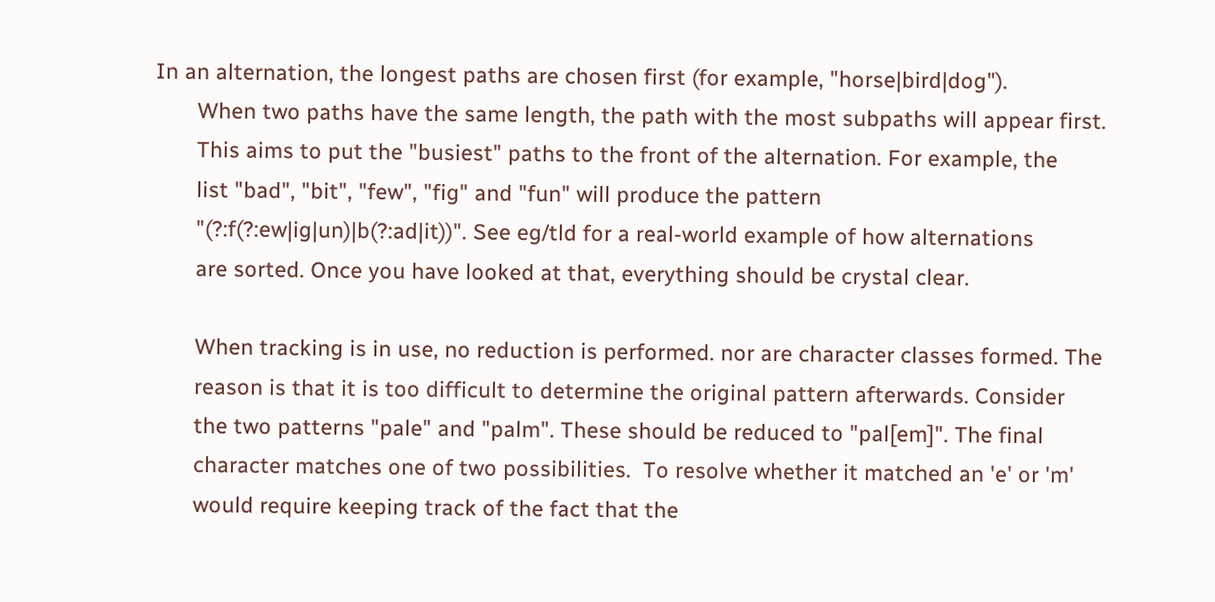In an alternation, the longest paths are chosen first (for example, "horse|bird|dog").
       When two paths have the same length, the path with the most subpaths will appear first.
       This aims to put the "busiest" paths to the front of the alternation. For example, the
       list "bad", "bit", "few", "fig" and "fun" will produce the pattern
       "(?:f(?:ew|ig|un)|b(?:ad|it))". See eg/tld for a real-world example of how alternations
       are sorted. Once you have looked at that, everything should be crystal clear.

       When tracking is in use, no reduction is performed. nor are character classes formed. The
       reason is that it is too difficult to determine the original pattern afterwards. Consider
       the two patterns "pale" and "palm". These should be reduced to "pal[em]". The final
       character matches one of two possibilities.  To resolve whether it matched an 'e' or 'm'
       would require keeping track of the fact that the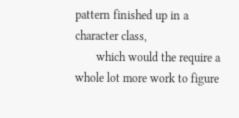pattern finished up in a character class,
       which would the require a whole lot more work to figure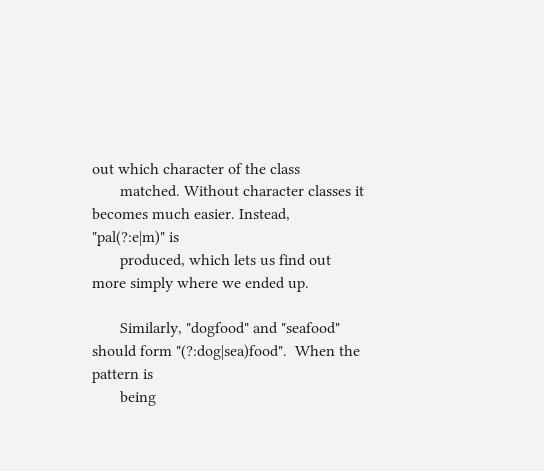out which character of the class
       matched. Without character classes it becomes much easier. Instead, "pal(?:e|m)" is
       produced, which lets us find out more simply where we ended up.

       Similarly, "dogfood" and "seafood" should form "(?:dog|sea)food".  When the pattern is
       being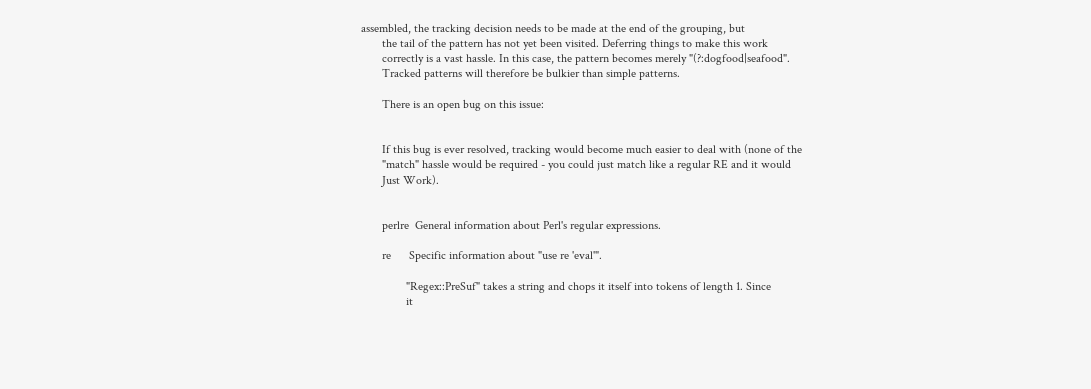assembled, the tracking decision needs to be made at the end of the grouping, but
       the tail of the pattern has not yet been visited. Deferring things to make this work
       correctly is a vast hassle. In this case, the pattern becomes merely "(?:dogfood|seafood".
       Tracked patterns will therefore be bulkier than simple patterns.

       There is an open bug on this issue:


       If this bug is ever resolved, tracking would become much easier to deal with (none of the
       "match" hassle would be required - you could just match like a regular RE and it would
       Just Work).


       perlre  General information about Perl's regular expressions.

       re      Specific information about "use re 'eval'".

               "Regex::PreSuf" takes a string and chops it itself into tokens of length 1. Since
               it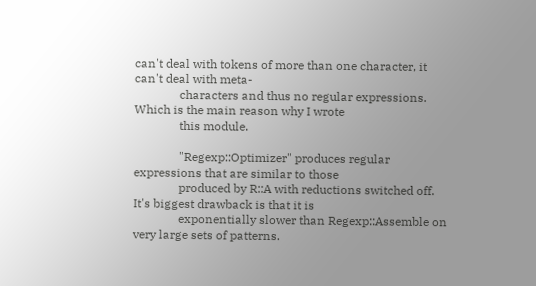can't deal with tokens of more than one character, it can't deal with meta-
               characters and thus no regular expressions.  Which is the main reason why I wrote
               this module.

               "Regexp::Optimizer" produces regular expressions that are similar to those
               produced by R::A with reductions switched off. It's biggest drawback is that it is
               exponentially slower than Regexp::Assemble on very large sets of patterns.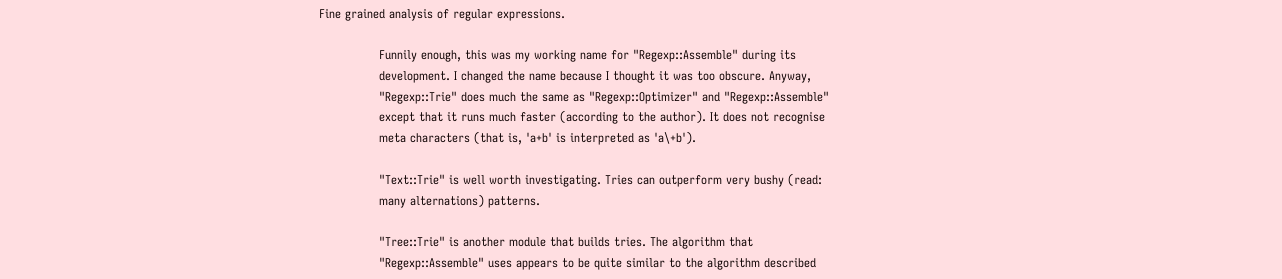Fine grained analysis of regular expressions.

               Funnily enough, this was my working name for "Regexp::Assemble" during its
               development. I changed the name because I thought it was too obscure. Anyway,
               "Regexp::Trie" does much the same as "Regexp::Optimizer" and "Regexp::Assemble"
               except that it runs much faster (according to the author). It does not recognise
               meta characters (that is, 'a+b' is interpreted as 'a\+b').

               "Text::Trie" is well worth investigating. Tries can outperform very bushy (read:
               many alternations) patterns.

               "Tree::Trie" is another module that builds tries. The algorithm that
               "Regexp::Assemble" uses appears to be quite similar to the algorithm described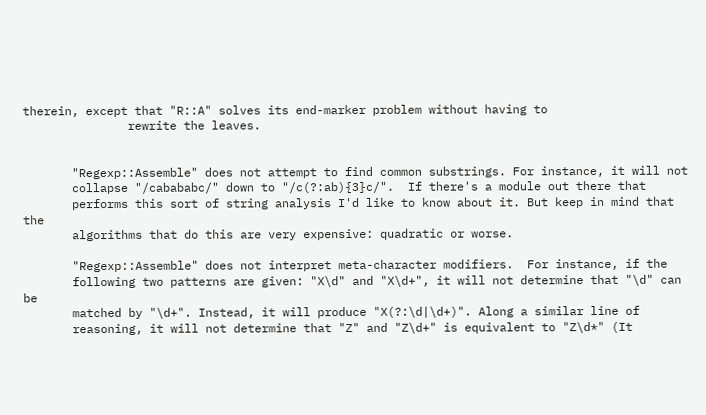therein, except that "R::A" solves its end-marker problem without having to
               rewrite the leaves.


       "Regexp::Assemble" does not attempt to find common substrings. For instance, it will not
       collapse "/cabababc/" down to "/c(?:ab){3}c/".  If there's a module out there that
       performs this sort of string analysis I'd like to know about it. But keep in mind that the
       algorithms that do this are very expensive: quadratic or worse.

       "Regexp::Assemble" does not interpret meta-character modifiers.  For instance, if the
       following two patterns are given: "X\d" and "X\d+", it will not determine that "\d" can be
       matched by "\d+". Instead, it will produce "X(?:\d|\d+)". Along a similar line of
       reasoning, it will not determine that "Z" and "Z\d+" is equivalent to "Z\d*" (It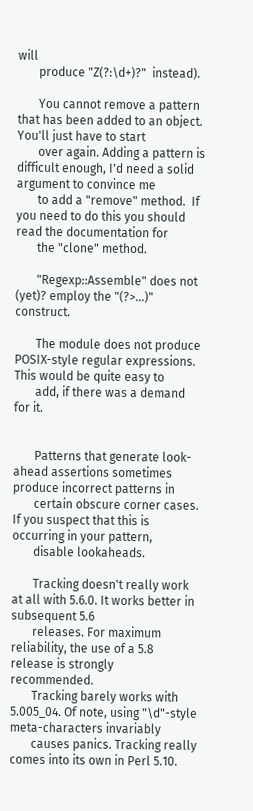will
       produce "Z(?:\d+)?"  instead).

       You cannot remove a pattern that has been added to an object. You'll just have to start
       over again. Adding a pattern is difficult enough, I'd need a solid argument to convince me
       to add a "remove" method.  If you need to do this you should read the documentation for
       the "clone" method.

       "Regexp::Assemble" does not (yet)? employ the "(?>...)"  construct.

       The module does not produce POSIX-style regular expressions. This would be quite easy to
       add, if there was a demand for it.


       Patterns that generate look-ahead assertions sometimes produce incorrect patterns in
       certain obscure corner cases. If you suspect that this is occurring in your pattern,
       disable lookaheads.

       Tracking doesn't really work at all with 5.6.0. It works better in subsequent 5.6
       releases. For maximum reliability, the use of a 5.8 release is strongly recommended.
       Tracking barely works with 5.005_04. Of note, using "\d"-style meta-characters invariably
       causes panics. Tracking really comes into its own in Perl 5.10.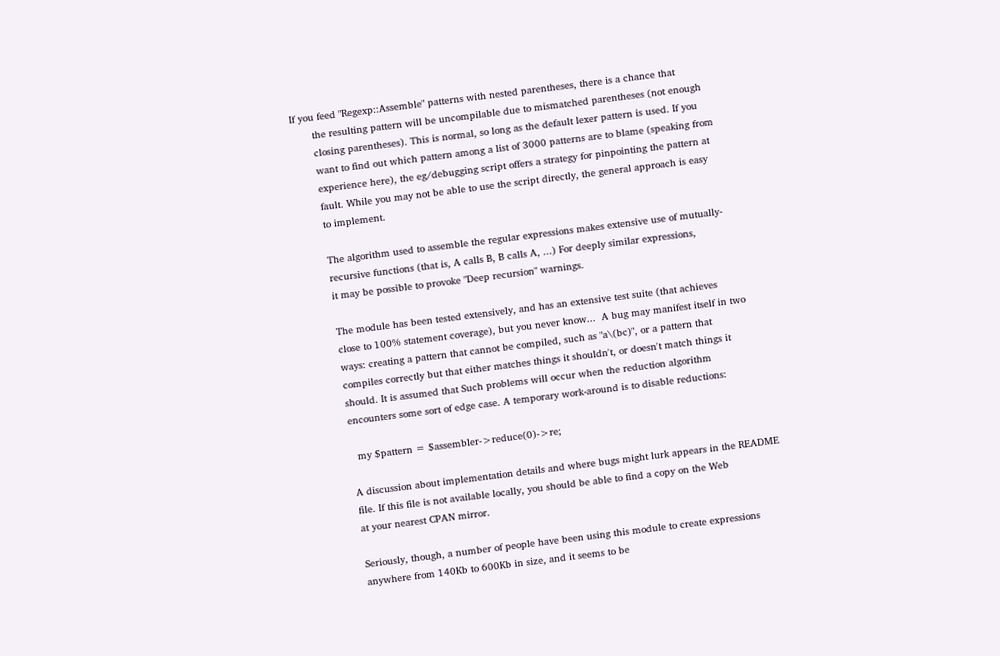If you feed "Regexp::Assemble" patterns with nested parentheses, there is a chance that
       the resulting pattern will be uncompilable due to mismatched parentheses (not enough
       closing parentheses). This is normal, so long as the default lexer pattern is used. If you
       want to find out which pattern among a list of 3000 patterns are to blame (speaking from
       experience here), the eg/debugging script offers a strategy for pinpointing the pattern at
       fault. While you may not be able to use the script directly, the general approach is easy
       to implement.

       The algorithm used to assemble the regular expressions makes extensive use of mutually-
       recursive functions (that is, A calls B, B calls A, ...) For deeply similar expressions,
       it may be possible to provoke "Deep recursion" warnings.

       The module has been tested extensively, and has an extensive test suite (that achieves
       close to 100% statement coverage), but you never know...  A bug may manifest itself in two
       ways: creating a pattern that cannot be compiled, such as "a\(bc)", or a pattern that
       compiles correctly but that either matches things it shouldn't, or doesn't match things it
       should. It is assumed that Such problems will occur when the reduction algorithm
       encounters some sort of edge case. A temporary work-around is to disable reductions:

         my $pattern = $assembler->reduce(0)->re;

       A discussion about implementation details and where bugs might lurk appears in the README
       file. If this file is not available locally, you should be able to find a copy on the Web
       at your nearest CPAN mirror.

       Seriously, though, a number of people have been using this module to create expressions
       anywhere from 140Kb to 600Kb in size, and it seems to be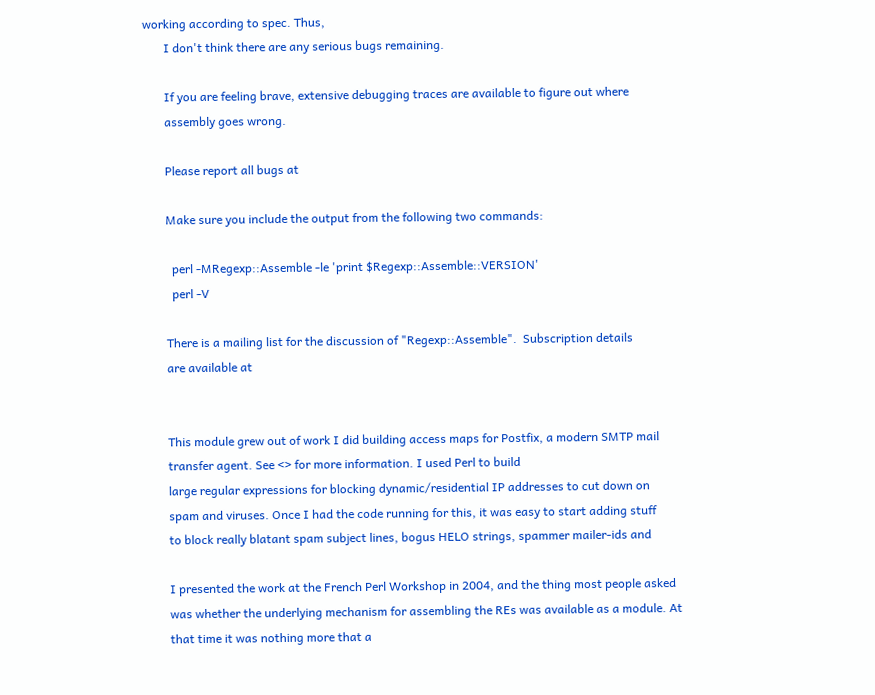working according to spec. Thus,
       I don't think there are any serious bugs remaining.

       If you are feeling brave, extensive debugging traces are available to figure out where
       assembly goes wrong.

       Please report all bugs at

       Make sure you include the output from the following two commands:

         perl -MRegexp::Assemble -le 'print $Regexp::Assemble::VERSION'
         perl -V

       There is a mailing list for the discussion of "Regexp::Assemble".  Subscription details
       are available at


       This module grew out of work I did building access maps for Postfix, a modern SMTP mail
       transfer agent. See <> for more information. I used Perl to build
       large regular expressions for blocking dynamic/residential IP addresses to cut down on
       spam and viruses. Once I had the code running for this, it was easy to start adding stuff
       to block really blatant spam subject lines, bogus HELO strings, spammer mailer-ids and

       I presented the work at the French Perl Workshop in 2004, and the thing most people asked
       was whether the underlying mechanism for assembling the REs was available as a module. At
       that time it was nothing more that a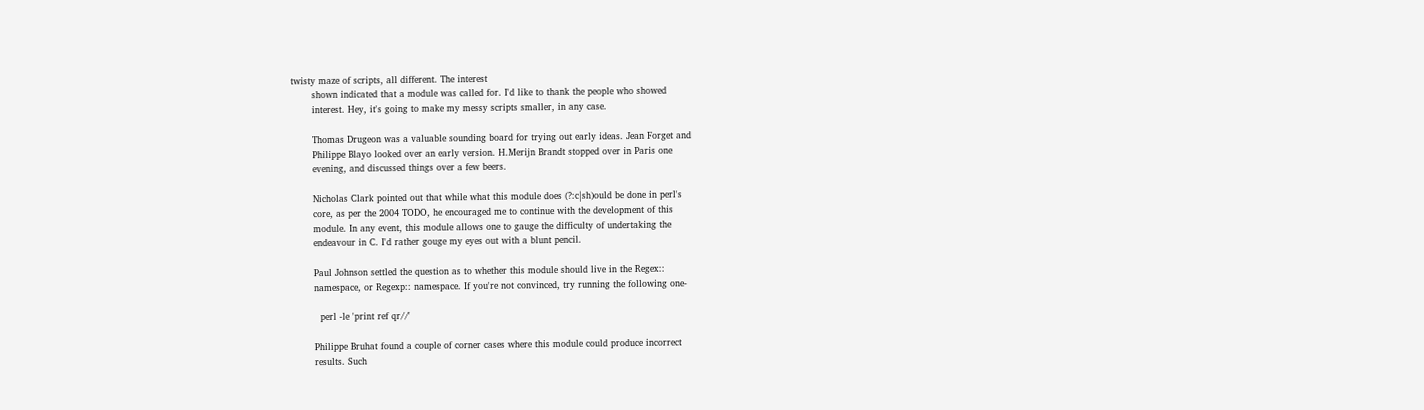twisty maze of scripts, all different. The interest
       shown indicated that a module was called for. I'd like to thank the people who showed
       interest. Hey, it's going to make my messy scripts smaller, in any case.

       Thomas Drugeon was a valuable sounding board for trying out early ideas. Jean Forget and
       Philippe Blayo looked over an early version. H.Merijn Brandt stopped over in Paris one
       evening, and discussed things over a few beers.

       Nicholas Clark pointed out that while what this module does (?:c|sh)ould be done in perl's
       core, as per the 2004 TODO, he encouraged me to continue with the development of this
       module. In any event, this module allows one to gauge the difficulty of undertaking the
       endeavour in C. I'd rather gouge my eyes out with a blunt pencil.

       Paul Johnson settled the question as to whether this module should live in the Regex::
       namespace, or Regexp:: namespace. If you're not convinced, try running the following one-

         perl -le 'print ref qr//'

       Philippe Bruhat found a couple of corner cases where this module could produce incorrect
       results. Such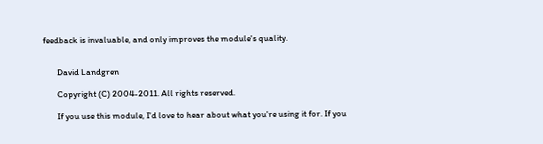feedback is invaluable, and only improves the module's quality.


       David Landgren

       Copyright (C) 2004-2011. All rights reserved.

       If you use this module, I'd love to hear about what you're using it for. If you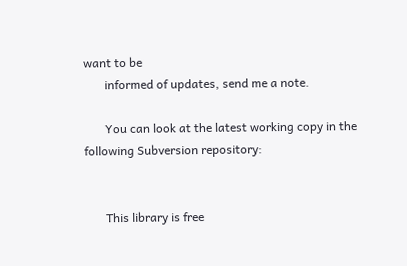want to be
       informed of updates, send me a note.

       You can look at the latest working copy in the following Subversion repository:


       This library is free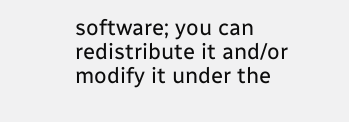software; you can redistribute it and/or modify it under the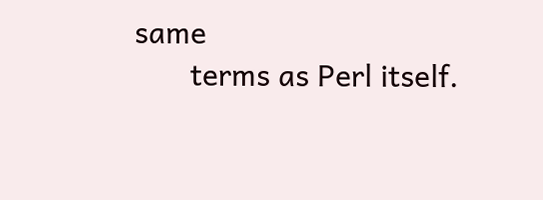same
       terms as Perl itself.